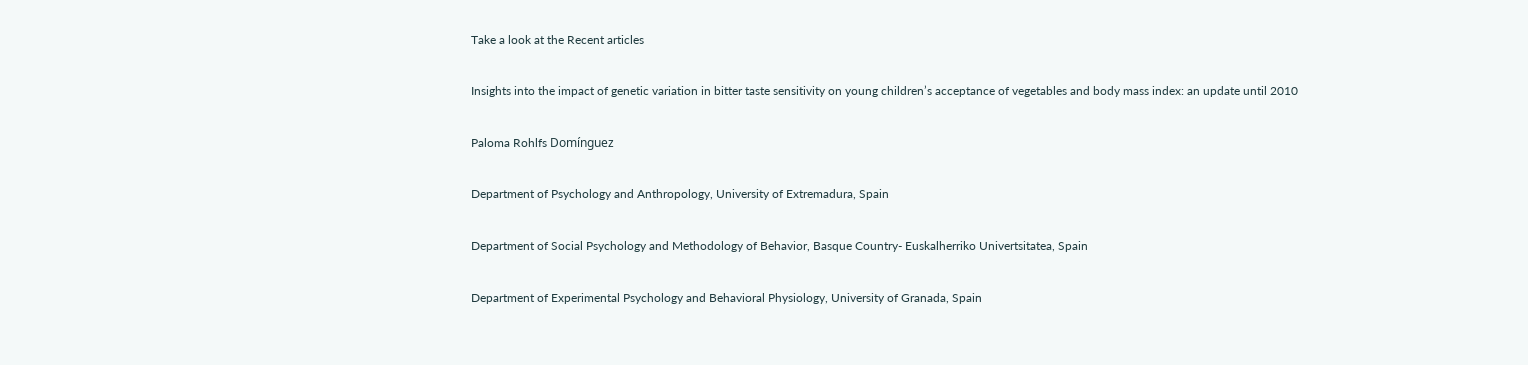Take a look at the Recent articles

Insights into the impact of genetic variation in bitter taste sensitivity on young children’s acceptance of vegetables and body mass index: an update until 2010

Paloma Rohlfs Domínguez

Department of Psychology and Anthropology, University of Extremadura, Spain

Department of Social Psychology and Methodology of Behavior, Basque Country- Euskalherriko Univertsitatea, Spain

Department of Experimental Psychology and Behavioral Physiology, University of Granada, Spain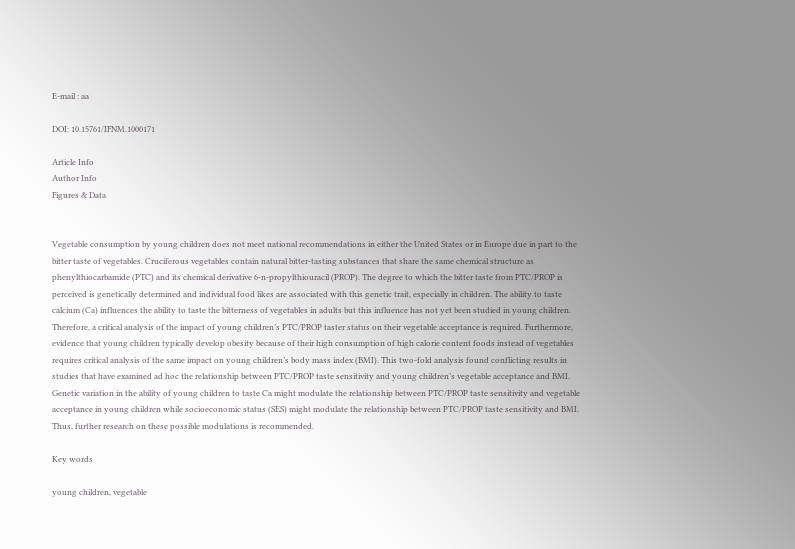E-mail : aa

DOI: 10.15761/IFNM.1000171

Article Info
Author Info
Figures & Data


Vegetable consumption by young children does not meet national recommendations in either the United States or in Europe due in part to the bitter taste of vegetables. Cruciferous vegetables contain natural bitter-tasting substances that share the same chemical structure as phenylthiocarbamide (PTC) and its chemical derivative 6-n-propylthiouracil (PROP). The degree to which the bitter taste from PTC/PROP is perceived is genetically determined and individual food likes are associated with this genetic trait, especially in children. The ability to taste calcium (Ca) influences the ability to taste the bitterness of vegetables in adults but this influence has not yet been studied in young children. Therefore, a critical analysis of the impact of young children’s PTC/PROP taster status on their vegetable acceptance is required. Furthermore, evidence that young children typically develop obesity because of their high consumption of high calorie content foods instead of vegetables requires critical analysis of the same impact on young children’s body mass index (BMI). This two-fold analysis found conflicting results in studies that have examined ad hoc the relationship between PTC/PROP taste sensitivity and young children’s vegetable acceptance and BMI. Genetic variation in the ability of young children to taste Ca might modulate the relationship between PTC/PROP taste sensitivity and vegetable acceptance in young children while socioeconomic status (SES) might modulate the relationship between PTC/PROP taste sensitivity and BMI. Thus, further research on these possible modulations is recommended.

Key words

young children, vegetable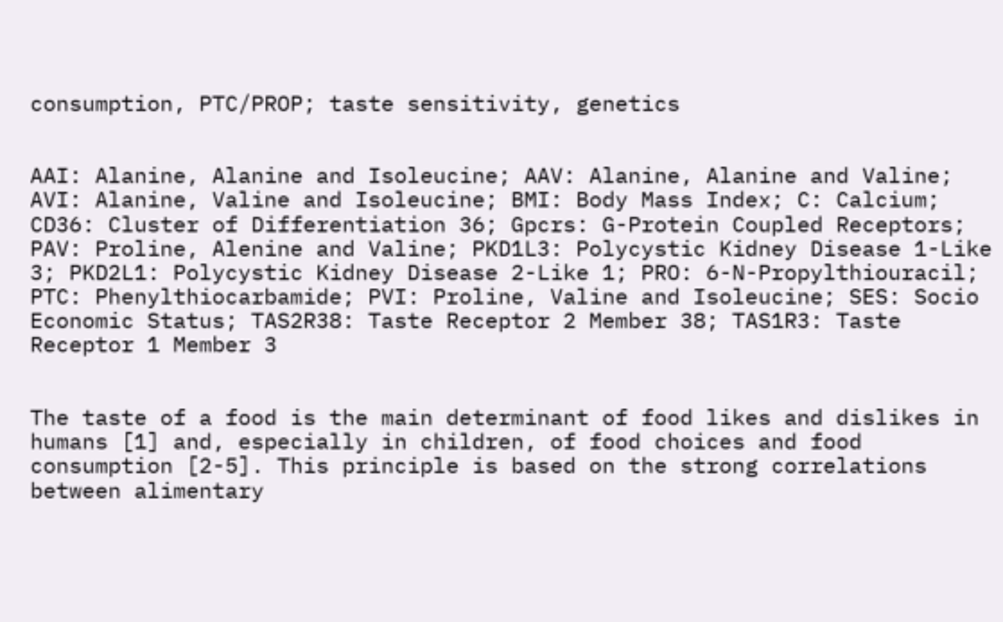consumption, PTC/PROP; taste sensitivity, genetics


AAI: Alanine, Alanine and Isoleucine; AAV: Alanine, Alanine and Valine; AVI: Alanine, Valine and Isoleucine; BMI: Body Mass Index; C: Calcium; CD36: Cluster of Differentiation 36; Gpcrs: G-Protein Coupled Receptors; PAV: Proline, Alenine and Valine; PKD1L3: Polycystic Kidney Disease 1-Like 3; PKD2L1: Polycystic Kidney Disease 2-Like 1; PRO: 6-N-Propylthiouracil; PTC: Phenylthiocarbamide; PVI: Proline, Valine and Isoleucine; SES: Socio Economic Status; TAS2R38: Taste Receptor 2 Member 38; TAS1R3: Taste Receptor 1 Member 3


The taste of a food is the main determinant of food likes and dislikes in humans [1] and, especially in children, of food choices and food consumption [2-5]. This principle is based on the strong correlations between alimentary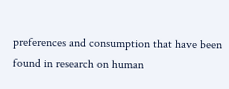preferences and consumption that have been found in research on human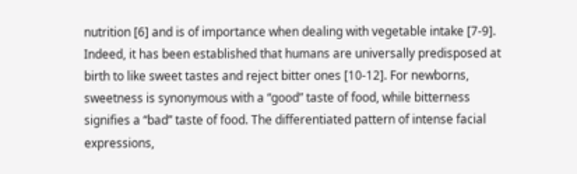nutrition [6] and is of importance when dealing with vegetable intake [7-9]. Indeed, it has been established that humans are universally predisposed at birth to like sweet tastes and reject bitter ones [10-12]. For newborns, sweetness is synonymous with a “good” taste of food, while bitterness signifies a “bad” taste of food. The differentiated pattern of intense facial expressions,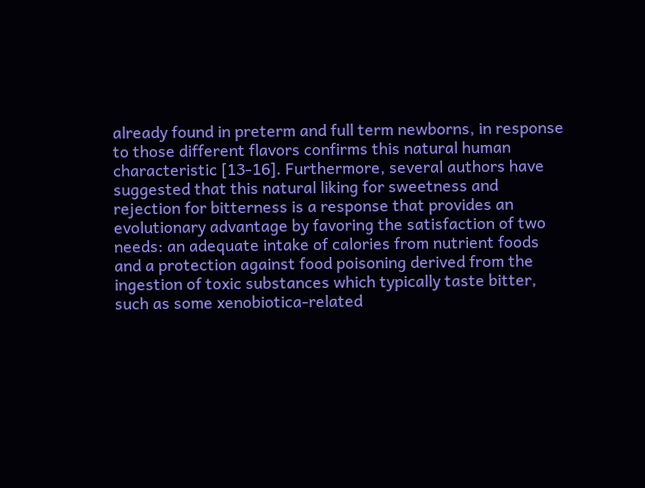already found in preterm and full term newborns, in response to those different flavors confirms this natural human characteristic [13-16]. Furthermore, several authors have suggested that this natural liking for sweetness and rejection for bitterness is a response that provides an evolutionary advantage by favoring the satisfaction of two needs: an adequate intake of calories from nutrient foods and a protection against food poisoning derived from the ingestion of toxic substances which typically taste bitter, such as some xenobiotica-related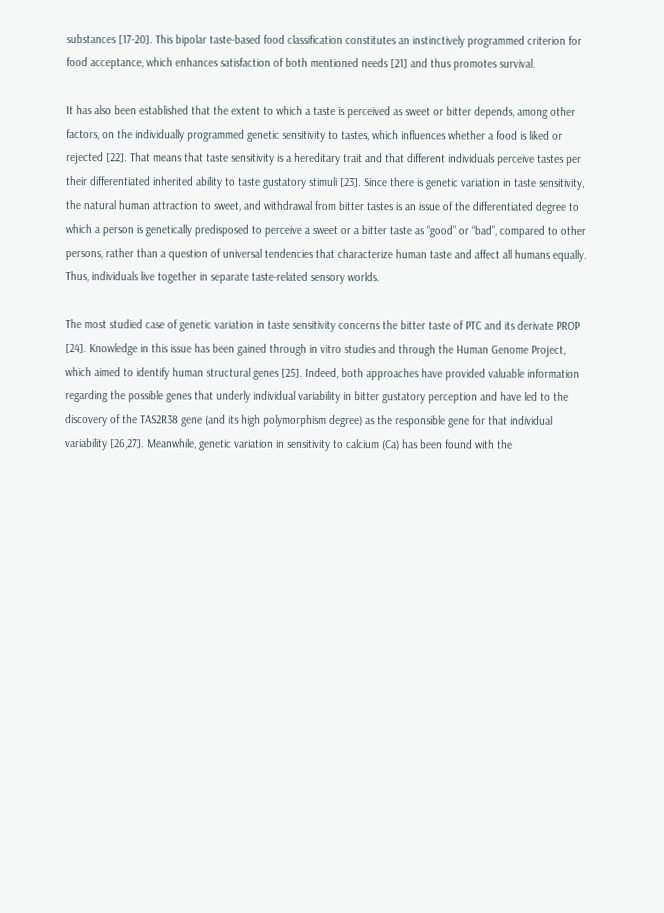substances [17-20]. This bipolar taste-based food classification constitutes an instinctively programmed criterion for food acceptance, which enhances satisfaction of both mentioned needs [21] and thus promotes survival.

It has also been established that the extent to which a taste is perceived as sweet or bitter depends, among other factors, on the individually programmed genetic sensitivity to tastes, which influences whether a food is liked or rejected [22]. That means that taste sensitivity is a hereditary trait and that different individuals perceive tastes per their differentiated inherited ability to taste gustatory stimuli [23]. Since there is genetic variation in taste sensitivity, the natural human attraction to sweet, and withdrawal from bitter tastes is an issue of the differentiated degree to which a person is genetically predisposed to perceive a sweet or a bitter taste as “good” or “bad”, compared to other persons, rather than a question of universal tendencies that characterize human taste and affect all humans equally. Thus, individuals live together in separate taste-related sensory worlds.

The most studied case of genetic variation in taste sensitivity concerns the bitter taste of PTC and its derivate PROP [24]. Knowledge in this issue has been gained through in vitro studies and through the Human Genome Project, which aimed to identify human structural genes [25]. Indeed, both approaches have provided valuable information regarding the possible genes that underly individual variability in bitter gustatory perception and have led to the discovery of the TAS2R38 gene (and its high polymorphism degree) as the responsible gene for that individual variability [26,27]. Meanwhile, genetic variation in sensitivity to calcium (Ca) has been found with the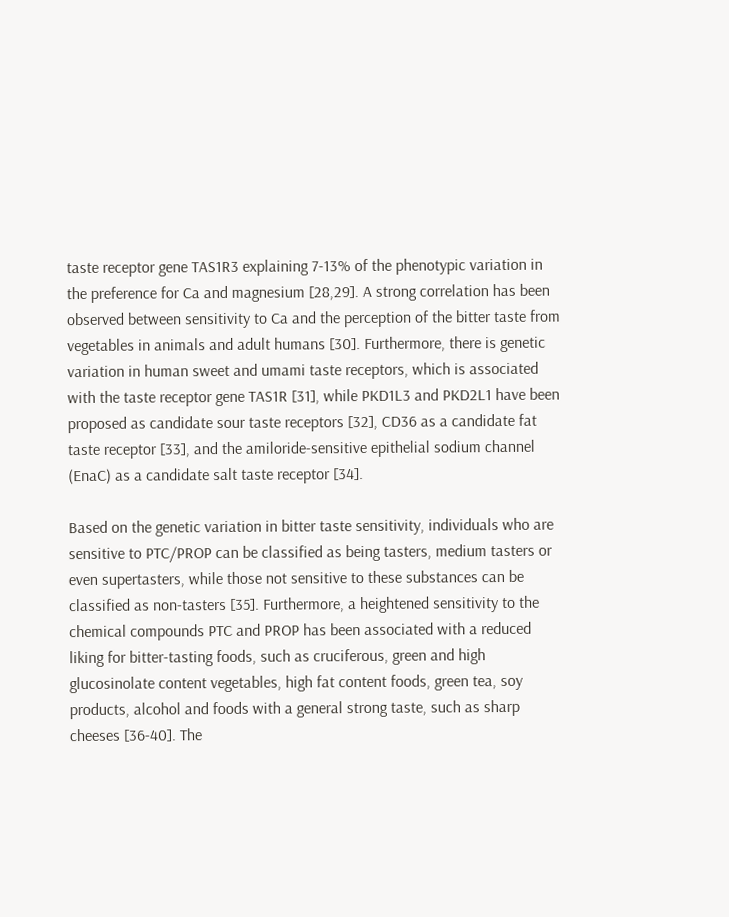taste receptor gene TAS1R3 explaining 7-13% of the phenotypic variation in the preference for Ca and magnesium [28,29]. A strong correlation has been observed between sensitivity to Ca and the perception of the bitter taste from vegetables in animals and adult humans [30]. Furthermore, there is genetic variation in human sweet and umami taste receptors, which is associated with the taste receptor gene TAS1R [31], while PKD1L3 and PKD2L1 have been proposed as candidate sour taste receptors [32], CD36 as a candidate fat taste receptor [33], and the amiloride-sensitive epithelial sodium channel (EnaC) as a candidate salt taste receptor [34].

Based on the genetic variation in bitter taste sensitivity, individuals who are sensitive to PTC/PROP can be classified as being tasters, medium tasters or even supertasters, while those not sensitive to these substances can be classified as non-tasters [35]. Furthermore, a heightened sensitivity to the chemical compounds PTC and PROP has been associated with a reduced liking for bitter-tasting foods, such as cruciferous, green and high glucosinolate content vegetables, high fat content foods, green tea, soy products, alcohol and foods with a general strong taste, such as sharp cheeses [36-40]. The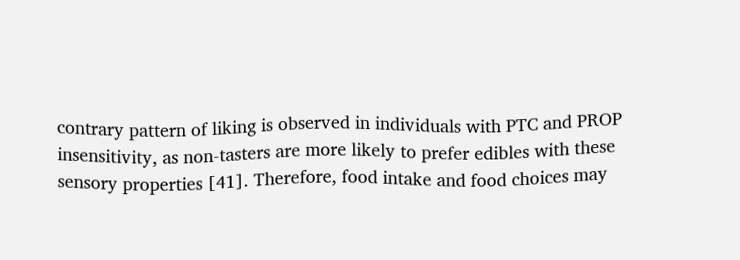contrary pattern of liking is observed in individuals with PTC and PROP insensitivity, as non-tasters are more likely to prefer edibles with these sensory properties [41]. Therefore, food intake and food choices may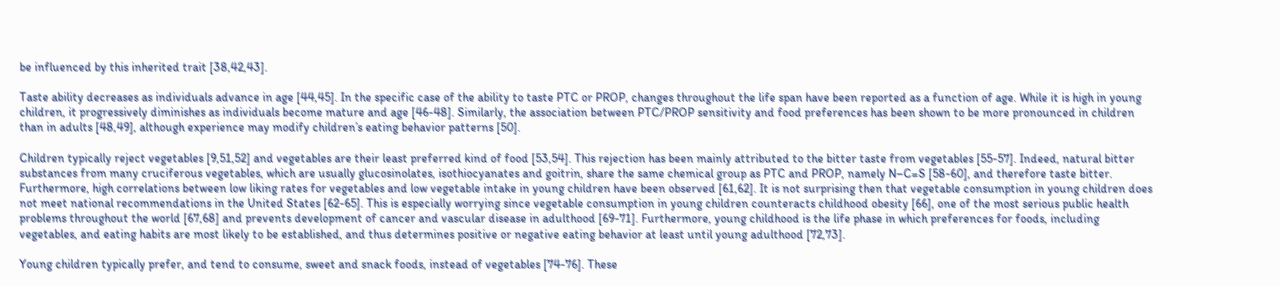be influenced by this inherited trait [38,42,43].

Taste ability decreases as individuals advance in age [44,45]. In the specific case of the ability to taste PTC or PROP, changes throughout the life span have been reported as a function of age. While it is high in young children, it progressively diminishes as individuals become mature and age [46-48]. Similarly, the association between PTC/PROP sensitivity and food preferences has been shown to be more pronounced in children than in adults [48,49], although experience may modify children’s eating behavior patterns [50].

Children typically reject vegetables [9,51,52] and vegetables are their least preferred kind of food [53,54]. This rejection has been mainly attributed to the bitter taste from vegetables [55-57]. Indeed, natural bitter substances from many cruciferous vegetables, which are usually glucosinolates, isothiocyanates and goitrin, share the same chemical group as PTC and PROP, namely N–C=S [58-60], and therefore taste bitter. Furthermore, high correlations between low liking rates for vegetables and low vegetable intake in young children have been observed [61,62]. It is not surprising then that vegetable consumption in young children does not meet national recommendations in the United States [62-65]. This is especially worrying since vegetable consumption in young children counteracts childhood obesity [66], one of the most serious public health problems throughout the world [67,68] and prevents development of cancer and vascular disease in adulthood [69-71]. Furthermore, young childhood is the life phase in which preferences for foods, including vegetables, and eating habits are most likely to be established, and thus determines positive or negative eating behavior at least until young adulthood [72,73].

Young children typically prefer, and tend to consume, sweet and snack foods, instead of vegetables [74-76]. These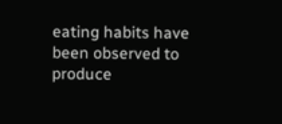eating habits have been observed to produce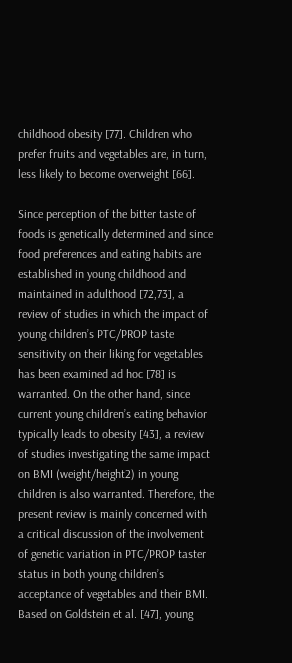childhood obesity [77]. Children who prefer fruits and vegetables are, in turn, less likely to become overweight [66].

Since perception of the bitter taste of foods is genetically determined and since food preferences and eating habits are established in young childhood and maintained in adulthood [72,73], a review of studies in which the impact of young children’s PTC/PROP taste sensitivity on their liking for vegetables has been examined ad hoc [78] is warranted. On the other hand, since current young children’s eating behavior typically leads to obesity [43], a review of studies investigating the same impact on BMI (weight/height2) in young children is also warranted. Therefore, the present review is mainly concerned with a critical discussion of the involvement of genetic variation in PTC/PROP taster status in both young children’s acceptance of vegetables and their BMI. Based on Goldstein et al. [47], young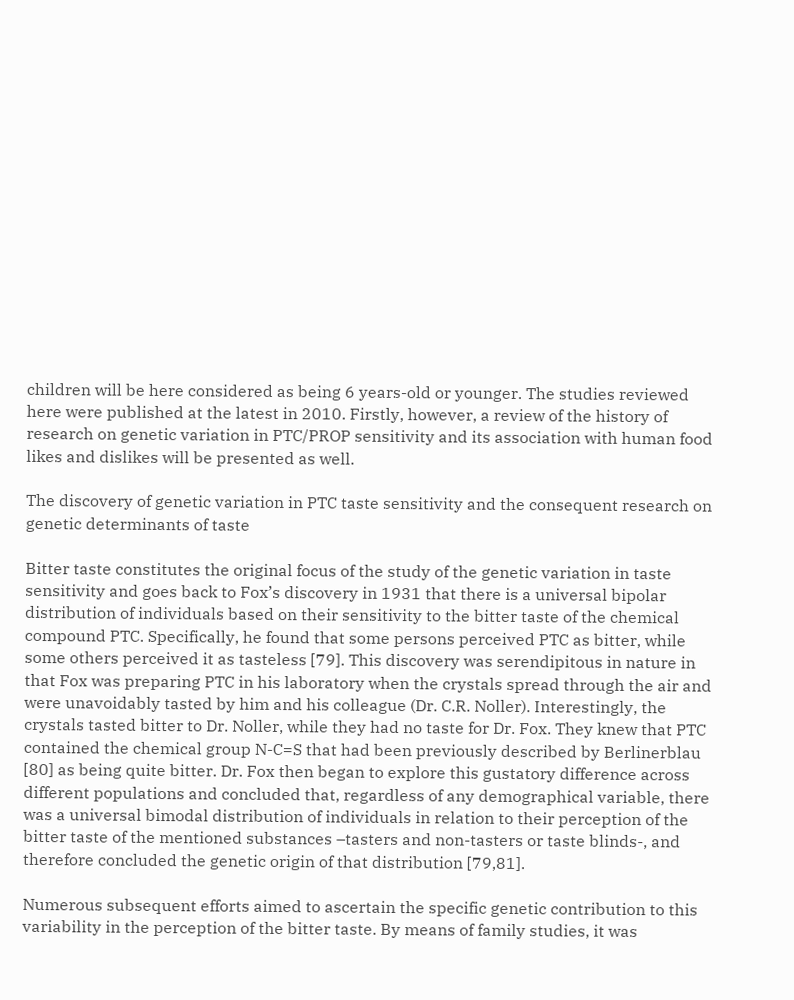children will be here considered as being 6 years-old or younger. The studies reviewed here were published at the latest in 2010. Firstly, however, a review of the history of research on genetic variation in PTC/PROP sensitivity and its association with human food likes and dislikes will be presented as well.

The discovery of genetic variation in PTC taste sensitivity and the consequent research on genetic determinants of taste

Bitter taste constitutes the original focus of the study of the genetic variation in taste sensitivity and goes back to Fox’s discovery in 1931 that there is a universal bipolar distribution of individuals based on their sensitivity to the bitter taste of the chemical compound PTC. Specifically, he found that some persons perceived PTC as bitter, while some others perceived it as tasteless [79]. This discovery was serendipitous in nature in that Fox was preparing PTC in his laboratory when the crystals spread through the air and were unavoidably tasted by him and his colleague (Dr. C.R. Noller). Interestingly, the crystals tasted bitter to Dr. Noller, while they had no taste for Dr. Fox. They knew that PTC contained the chemical group N-C=S that had been previously described by Berlinerblau [80] as being quite bitter. Dr. Fox then began to explore this gustatory difference across different populations and concluded that, regardless of any demographical variable, there was a universal bimodal distribution of individuals in relation to their perception of the bitter taste of the mentioned substances –tasters and non-tasters or taste blinds-, and therefore concluded the genetic origin of that distribution [79,81].

Numerous subsequent efforts aimed to ascertain the specific genetic contribution to this variability in the perception of the bitter taste. By means of family studies, it was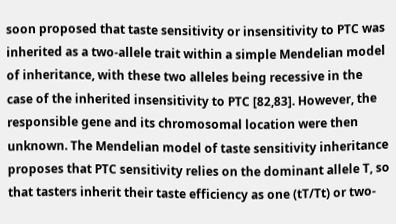soon proposed that taste sensitivity or insensitivity to PTC was inherited as a two-allele trait within a simple Mendelian model of inheritance, with these two alleles being recessive in the case of the inherited insensitivity to PTC [82,83]. However, the responsible gene and its chromosomal location were then unknown. The Mendelian model of taste sensitivity inheritance proposes that PTC sensitivity relies on the dominant allele T, so that tasters inherit their taste efficiency as one (tT/Tt) or two-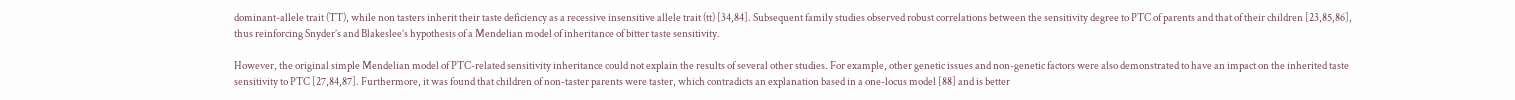dominant-allele trait (TT), while non tasters inherit their taste deficiency as a recessive insensitive allele trait (tt) [34,84]. Subsequent family studies observed robust correlations between the sensitivity degree to PTC of parents and that of their children [23,85,86], thus reinforcing Snyder’s and Blakeslee’s hypothesis of a Mendelian model of inheritance of bitter taste sensitivity.

However, the original simple Mendelian model of PTC-related sensitivity inheritance could not explain the results of several other studies. For example, other genetic issues and non-genetic factors were also demonstrated to have an impact on the inherited taste sensitivity to PTC [27,84,87]. Furthermore, it was found that children of non-taster parents were taster, which contradicts an explanation based in a one-locus model [88] and is better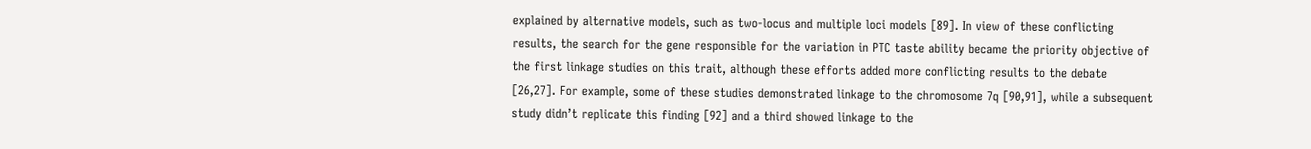explained by alternative models, such as two-locus and multiple loci models [89]. In view of these conflicting results, the search for the gene responsible for the variation in PTC taste ability became the priority objective of the first linkage studies on this trait, although these efforts added more conflicting results to the debate [26,27]. For example, some of these studies demonstrated linkage to the chromosome 7q [90,91], while a subsequent study didn’t replicate this finding [92] and a third showed linkage to the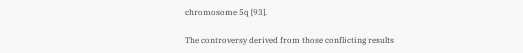chromosome 5q [93].

The controversy derived from those conflicting results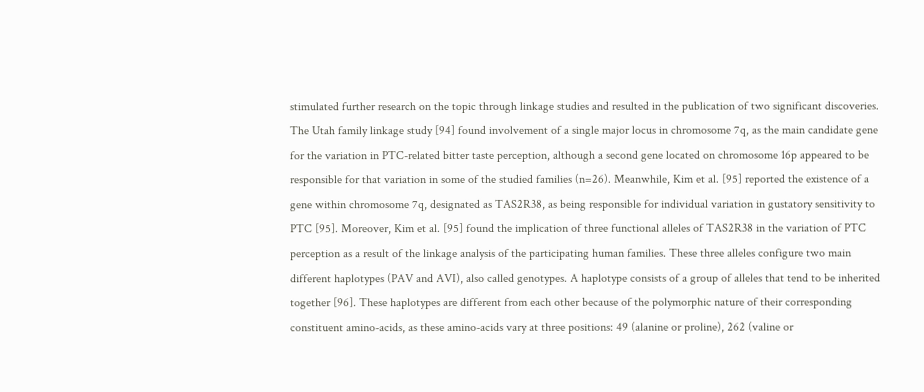stimulated further research on the topic through linkage studies and resulted in the publication of two significant discoveries. The Utah family linkage study [94] found involvement of a single major locus in chromosome 7q, as the main candidate gene for the variation in PTC-related bitter taste perception, although a second gene located on chromosome 16p appeared to be responsible for that variation in some of the studied families (n=26). Meanwhile, Kim et al. [95] reported the existence of a gene within chromosome 7q, designated as TAS2R38, as being responsible for individual variation in gustatory sensitivity to PTC [95]. Moreover, Kim et al. [95] found the implication of three functional alleles of TAS2R38 in the variation of PTC perception as a result of the linkage analysis of the participating human families. These three alleles configure two main different haplotypes (PAV and AVI), also called genotypes. A haplotype consists of a group of alleles that tend to be inherited together [96]. These haplotypes are different from each other because of the polymorphic nature of their corresponding constituent amino-acids, as these amino-acids vary at three positions: 49 (alanine or proline), 262 (valine or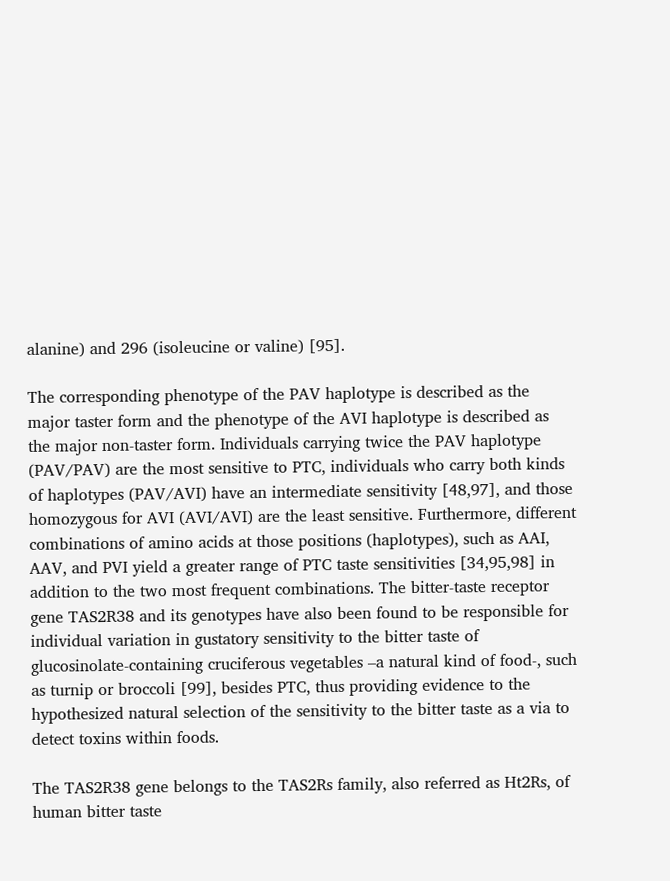alanine) and 296 (isoleucine or valine) [95].

The corresponding phenotype of the PAV haplotype is described as the major taster form and the phenotype of the AVI haplotype is described as the major non-taster form. Individuals carrying twice the PAV haplotype (PAV/PAV) are the most sensitive to PTC, individuals who carry both kinds of haplotypes (PAV/AVI) have an intermediate sensitivity [48,97], and those homozygous for AVI (AVI/AVI) are the least sensitive. Furthermore, different combinations of amino acids at those positions (haplotypes), such as AAI, AAV, and PVI yield a greater range of PTC taste sensitivities [34,95,98] in addition to the two most frequent combinations. The bitter-taste receptor gene TAS2R38 and its genotypes have also been found to be responsible for individual variation in gustatory sensitivity to the bitter taste of glucosinolate-containing cruciferous vegetables –a natural kind of food-, such as turnip or broccoli [99], besides PTC, thus providing evidence to the hypothesized natural selection of the sensitivity to the bitter taste as a via to detect toxins within foods.

The TAS2R38 gene belongs to the TAS2Rs family, also referred as Ht2Rs, of human bitter taste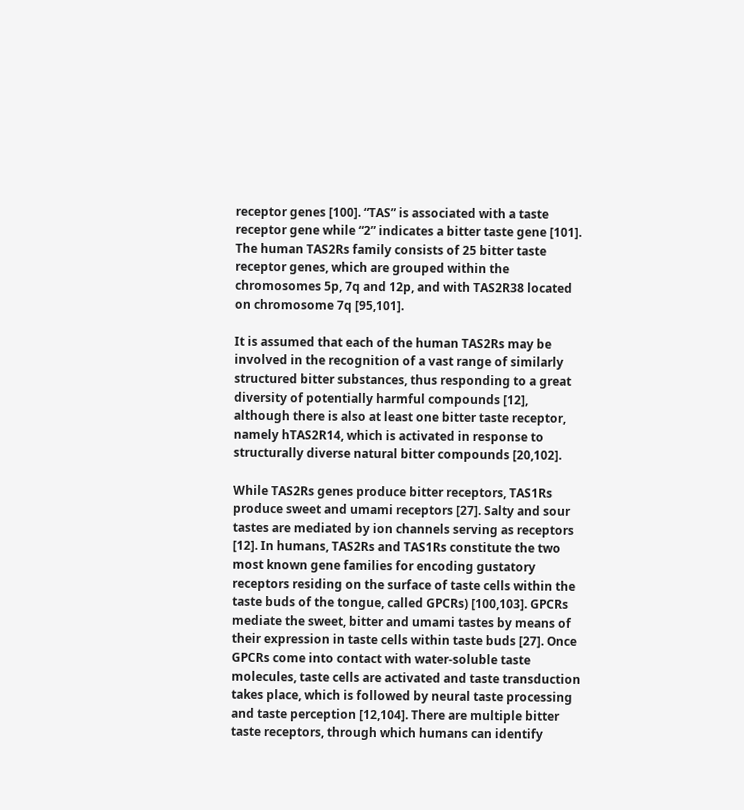receptor genes [100]. “TAS” is associated with a taste receptor gene while “2” indicates a bitter taste gene [101]. The human TAS2Rs family consists of 25 bitter taste receptor genes, which are grouped within the chromosomes 5p, 7q and 12p, and with TAS2R38 located on chromosome 7q [95,101].

It is assumed that each of the human TAS2Rs may be involved in the recognition of a vast range of similarly structured bitter substances, thus responding to a great diversity of potentially harmful compounds [12], although there is also at least one bitter taste receptor, namely hTAS2R14, which is activated in response to structurally diverse natural bitter compounds [20,102].

While TAS2Rs genes produce bitter receptors, TAS1Rs produce sweet and umami receptors [27]. Salty and sour tastes are mediated by ion channels serving as receptors [12]. In humans, TAS2Rs and TAS1Rs constitute the two most known gene families for encoding gustatory receptors residing on the surface of taste cells within the taste buds of the tongue, called GPCRs) [100,103]. GPCRs mediate the sweet, bitter and umami tastes by means of their expression in taste cells within taste buds [27]. Once GPCRs come into contact with water-soluble taste molecules, taste cells are activated and taste transduction takes place, which is followed by neural taste processing and taste perception [12,104]. There are multiple bitter taste receptors, through which humans can identify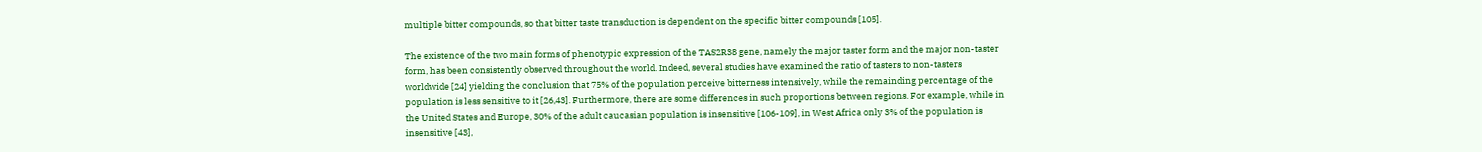multiple bitter compounds, so that bitter taste transduction is dependent on the specific bitter compounds [105].

The existence of the two main forms of phenotypic expression of the TAS2R38 gene, namely the major taster form and the major non-taster form, has been consistently observed throughout the world. Indeed, several studies have examined the ratio of tasters to non-tasters worldwide [24] yielding the conclusion that 75% of the population perceive bitterness intensively, while the remainding percentage of the population is less sensitive to it [26,43]. Furthermore, there are some differences in such proportions between regions. For example, while in the United States and Europe, 30% of the adult caucasian population is insensitive [106-109], in West Africa only 3% of the population is insensitive [43],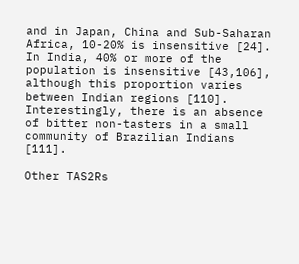and in Japan, China and Sub-Saharan Africa, 10-20% is insensitive [24]. In India, 40% or more of the population is insensitive [43,106], although this proportion varies between Indian regions [110]. Interestingly, there is an absence of bitter non-tasters in a small community of Brazilian Indians [111].

Other TAS2Rs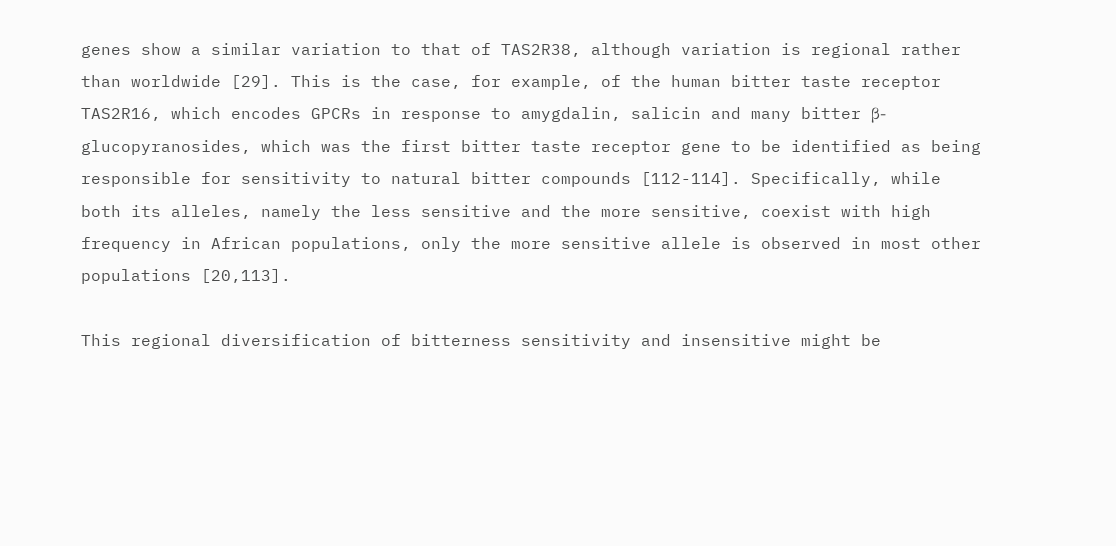genes show a similar variation to that of TAS2R38, although variation is regional rather than worldwide [29]. This is the case, for example, of the human bitter taste receptor TAS2R16, which encodes GPCRs in response to amygdalin, salicin and many bitter β-glucopyranosides, which was the first bitter taste receptor gene to be identified as being responsible for sensitivity to natural bitter compounds [112-114]. Specifically, while both its alleles, namely the less sensitive and the more sensitive, coexist with high frequency in African populations, only the more sensitive allele is observed in most other populations [20,113].

This regional diversification of bitterness sensitivity and insensitive might be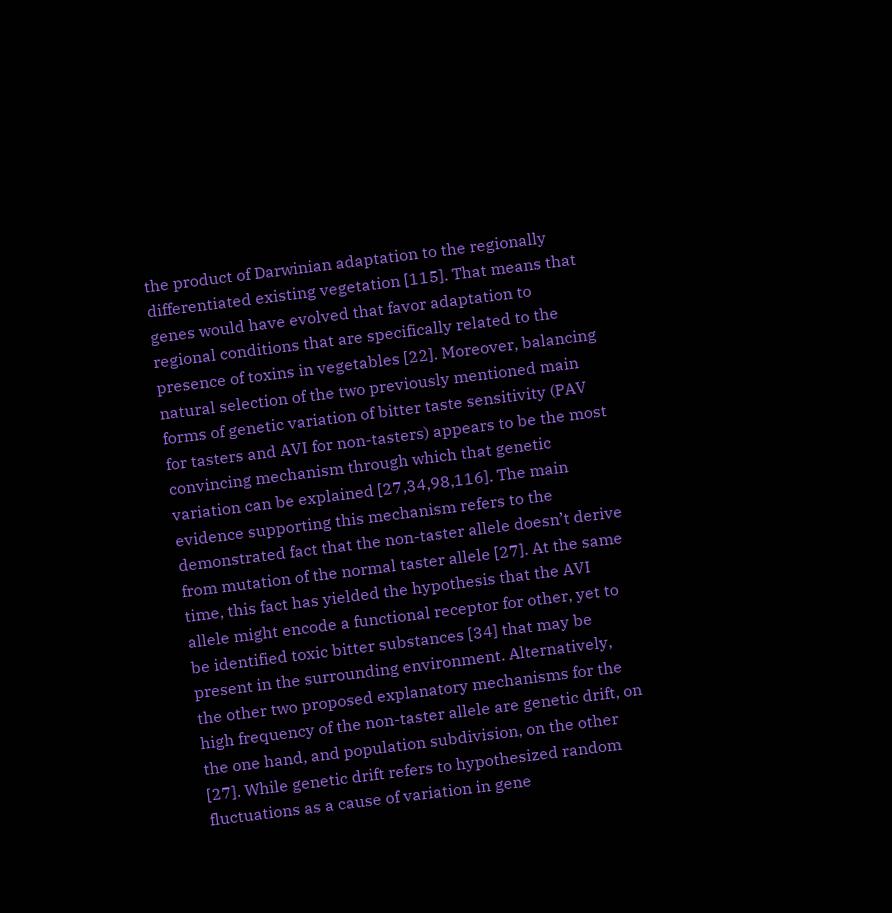the product of Darwinian adaptation to the regionally differentiated existing vegetation [115]. That means that genes would have evolved that favor adaptation to regional conditions that are specifically related to the presence of toxins in vegetables [22]. Moreover, balancing natural selection of the two previously mentioned main forms of genetic variation of bitter taste sensitivity (PAV for tasters and AVI for non-tasters) appears to be the most convincing mechanism through which that genetic variation can be explained [27,34,98,116]. The main evidence supporting this mechanism refers to the demonstrated fact that the non-taster allele doesn’t derive from mutation of the normal taster allele [27]. At the same time, this fact has yielded the hypothesis that the AVI allele might encode a functional receptor for other, yet to be identified toxic bitter substances [34] that may be present in the surrounding environment. Alternatively, the other two proposed explanatory mechanisms for the high frequency of the non-taster allele are genetic drift, on the one hand, and population subdivision, on the other [27]. While genetic drift refers to hypothesized random fluctuations as a cause of variation in gene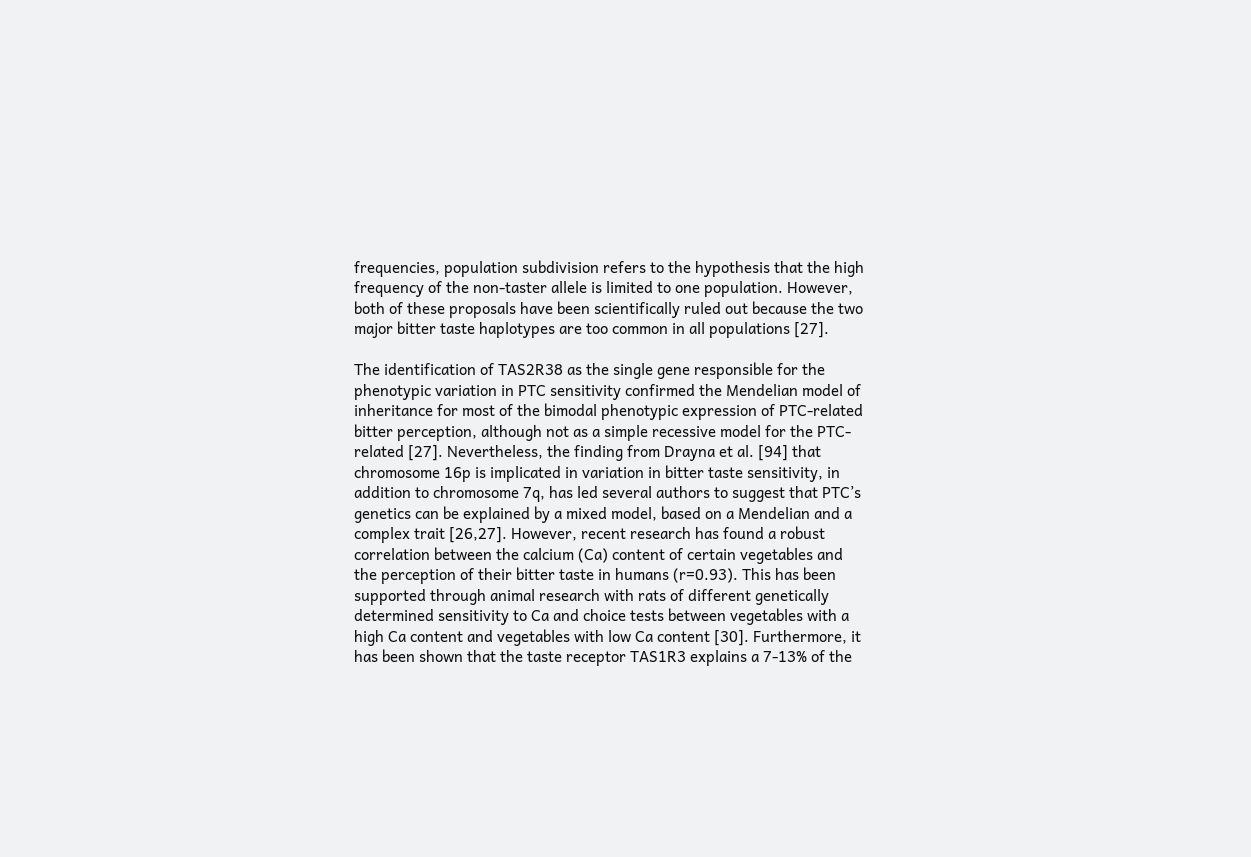frequencies, population subdivision refers to the hypothesis that the high frequency of the non-taster allele is limited to one population. However, both of these proposals have been scientifically ruled out because the two major bitter taste haplotypes are too common in all populations [27].

The identification of TAS2R38 as the single gene responsible for the phenotypic variation in PTC sensitivity confirmed the Mendelian model of inheritance for most of the bimodal phenotypic expression of PTC-related bitter perception, although not as a simple recessive model for the PTC-related [27]. Nevertheless, the finding from Drayna et al. [94] that chromosome 16p is implicated in variation in bitter taste sensitivity, in addition to chromosome 7q, has led several authors to suggest that PTC’s genetics can be explained by a mixed model, based on a Mendelian and a complex trait [26,27]. However, recent research has found a robust correlation between the calcium (Ca) content of certain vegetables and the perception of their bitter taste in humans (r=0.93). This has been supported through animal research with rats of different genetically determined sensitivity to Ca and choice tests between vegetables with a high Ca content and vegetables with low Ca content [30]. Furthermore, it has been shown that the taste receptor TAS1R3 explains a 7-13% of the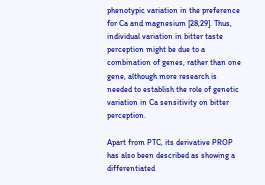phenotypic variation in the preference for Ca and magnesium [28,29]. Thus, individual variation in bitter taste perception might be due to a combination of genes, rather than one gene, although more research is needed to establish the role of genetic variation in Ca sensitivity on bitter perception.

Apart from PTC, its derivative PROP has also been described as showing a differentiated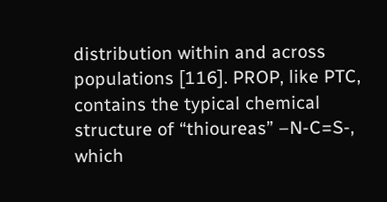distribution within and across populations [116]. PROP, like PTC, contains the typical chemical structure of “thioureas” –N-C=S-, which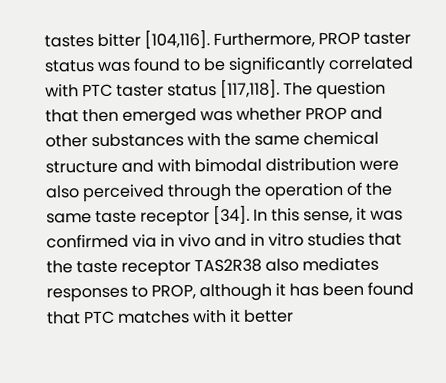tastes bitter [104,116]. Furthermore, PROP taster status was found to be significantly correlated with PTC taster status [117,118]. The question that then emerged was whether PROP and other substances with the same chemical structure and with bimodal distribution were also perceived through the operation of the same taste receptor [34]. In this sense, it was confirmed via in vivo and in vitro studies that the taste receptor TAS2R38 also mediates responses to PROP, although it has been found that PTC matches with it better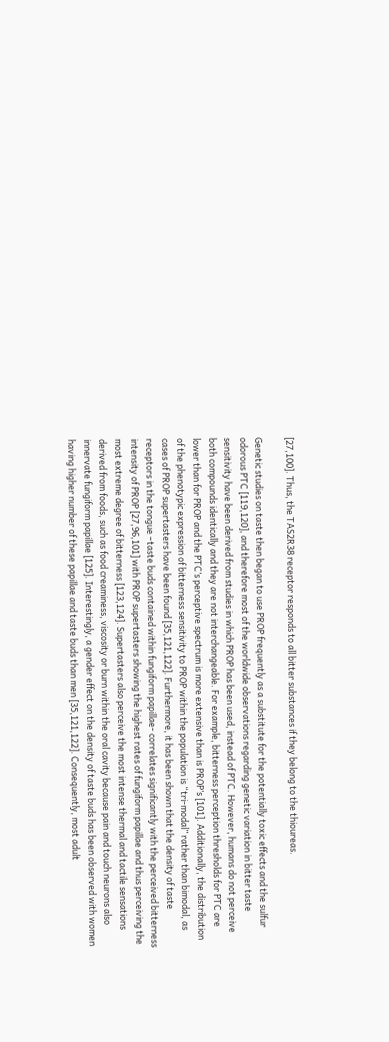[27,100]. Thus, the TAS2R38 receptor responds to all bitter substances if they belong to the thioureas.

Genetic studies on taste then began to use PROP frequently as a substitute for the potentially toxic effects and the sulfur odorous PTC [119,120], and therefore most of the worldwide observations regarding genetic variation in bitter taste sensitivity have been derived from studies in which PROP has been used, instead of PTC. However, humans do not perceive both compounds identically and they are not interchangeable. For example, bitterness perception thresholds for PTC are lower than for PROP and the PTC’s perceptive spectrum is more extensive than is PROP’s [101]. Additionally, the distribution of the phenotypic expression of bitterness sensitivity to PROP within the population is “tri-modal” rather than bimodal, as cases of PROP supertasters have been found [35,121,122]. Furthermore, it has been shown that the density of taste receptors in the tongue –taste buds contained within fungiform papillae- correlates significantly with the perceived bitterness intensity of PROP [27,96,101] with PROP supertasters showing the highest rates of fungiform papillae and thus perceiving the most extreme degree of bitterness [123,124]. Supertasters also perceive the most intense thermal and tactile sensations derived from foods, such as food creaminess, viscosity or burn within the oral cavity because pain and touch neurons also innervate fungiform papillae [125]. Interestingly, a gender effect on the density of taste buds has been observed with women having higher number of these papillae and taste buds than men [35,121,122]. Consequently, most adult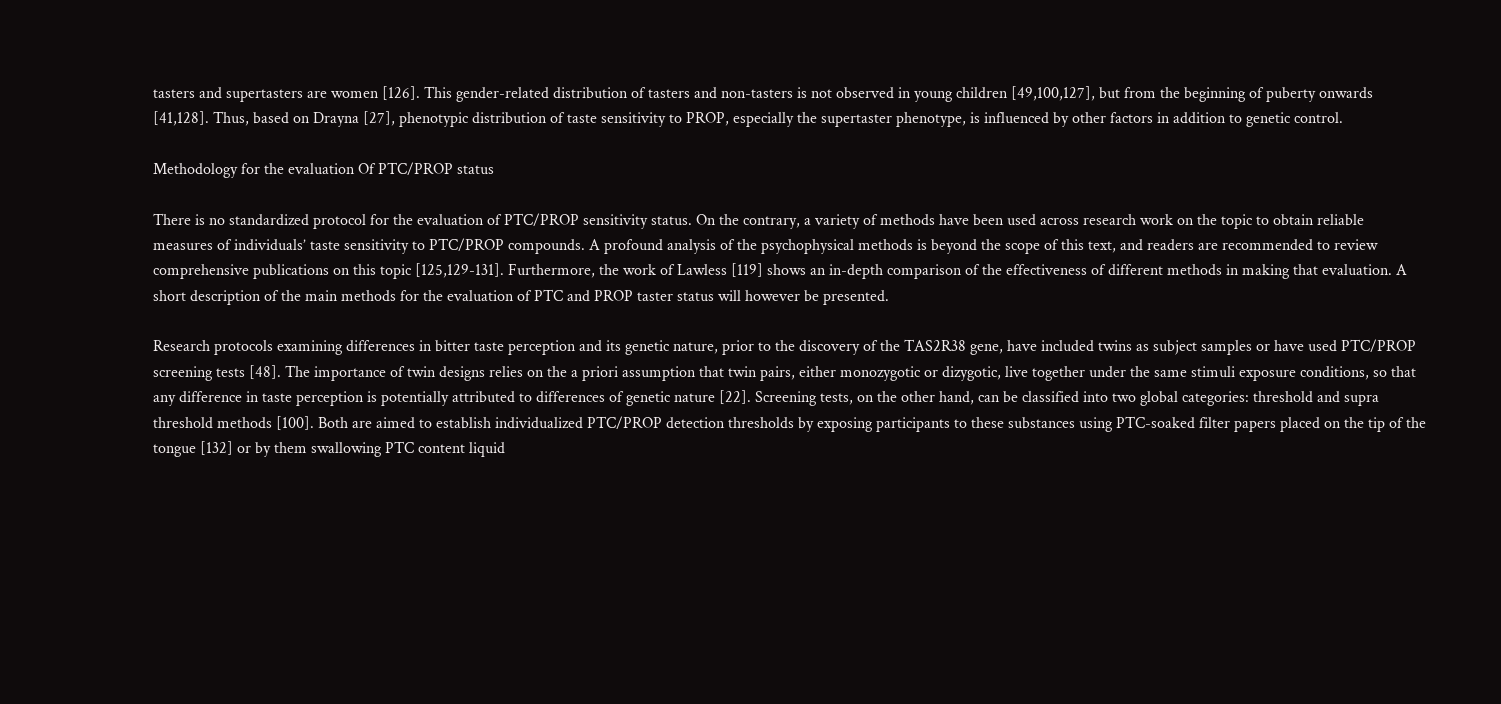tasters and supertasters are women [126]. This gender-related distribution of tasters and non-tasters is not observed in young children [49,100,127], but from the beginning of puberty onwards [41,128]. Thus, based on Drayna [27], phenotypic distribution of taste sensitivity to PROP, especially the supertaster phenotype, is influenced by other factors in addition to genetic control.

Methodology for the evaluation Of PTC/PROP status

There is no standardized protocol for the evaluation of PTC/PROP sensitivity status. On the contrary, a variety of methods have been used across research work on the topic to obtain reliable measures of individuals’ taste sensitivity to PTC/PROP compounds. A profound analysis of the psychophysical methods is beyond the scope of this text, and readers are recommended to review comprehensive publications on this topic [125,129-131]. Furthermore, the work of Lawless [119] shows an in-depth comparison of the effectiveness of different methods in making that evaluation. A short description of the main methods for the evaluation of PTC and PROP taster status will however be presented.

Research protocols examining differences in bitter taste perception and its genetic nature, prior to the discovery of the TAS2R38 gene, have included twins as subject samples or have used PTC/PROP screening tests [48]. The importance of twin designs relies on the a priori assumption that twin pairs, either monozygotic or dizygotic, live together under the same stimuli exposure conditions, so that any difference in taste perception is potentially attributed to differences of genetic nature [22]. Screening tests, on the other hand, can be classified into two global categories: threshold and supra threshold methods [100]. Both are aimed to establish individualized PTC/PROP detection thresholds by exposing participants to these substances using PTC-soaked filter papers placed on the tip of the tongue [132] or by them swallowing PTC content liquid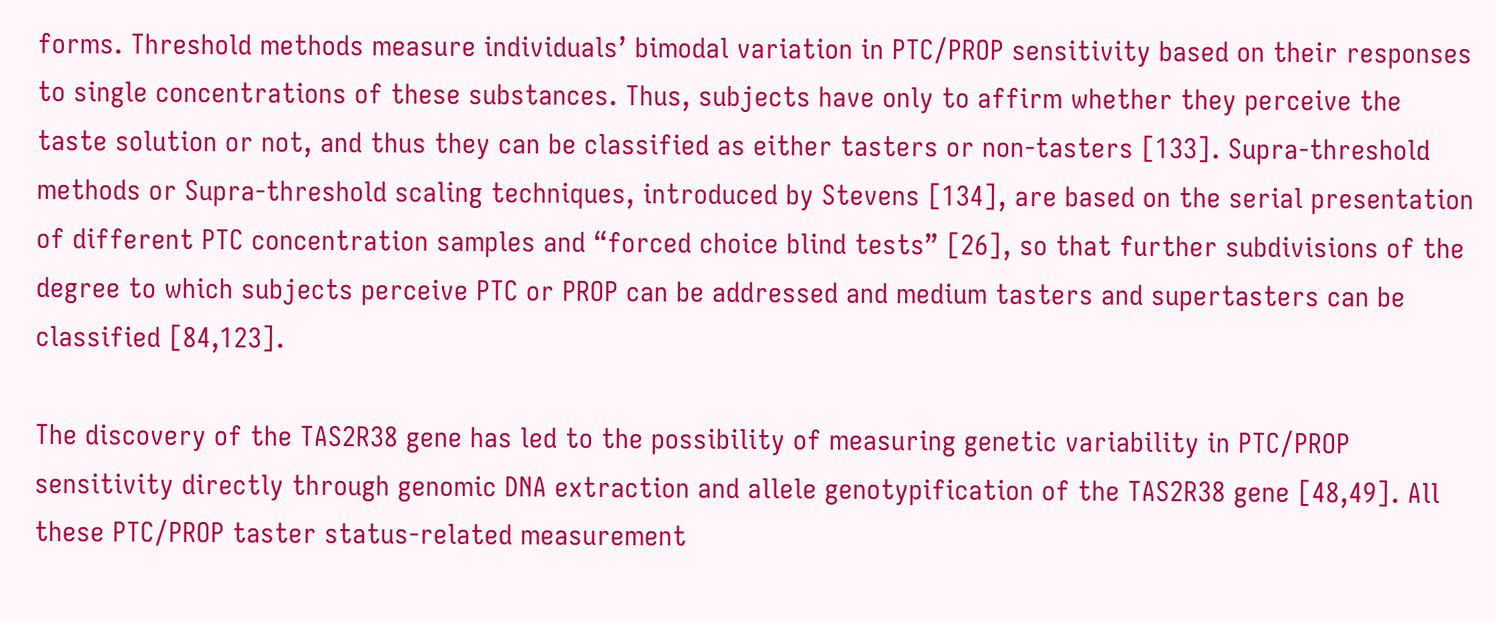forms. Threshold methods measure individuals’ bimodal variation in PTC/PROP sensitivity based on their responses to single concentrations of these substances. Thus, subjects have only to affirm whether they perceive the taste solution or not, and thus they can be classified as either tasters or non-tasters [133]. Supra-threshold methods or Supra-threshold scaling techniques, introduced by Stevens [134], are based on the serial presentation of different PTC concentration samples and “forced choice blind tests” [26], so that further subdivisions of the degree to which subjects perceive PTC or PROP can be addressed and medium tasters and supertasters can be classified [84,123].

The discovery of the TAS2R38 gene has led to the possibility of measuring genetic variability in PTC/PROP sensitivity directly through genomic DNA extraction and allele genotypification of the TAS2R38 gene [48,49]. All these PTC/PROP taster status-related measurement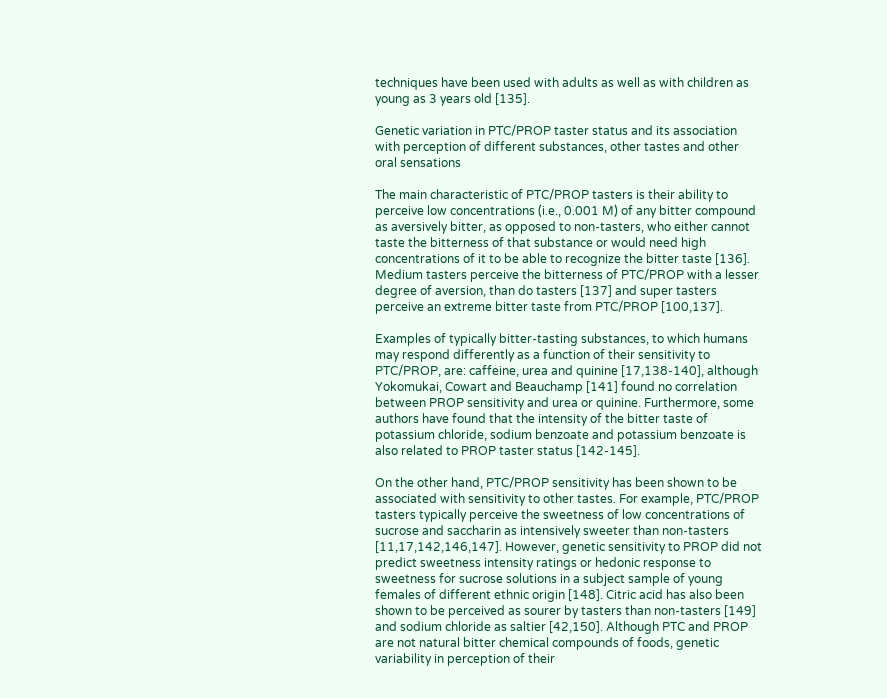techniques have been used with adults as well as with children as young as 3 years old [135].

Genetic variation in PTC/PROP taster status and its association with perception of different substances, other tastes and other oral sensations

The main characteristic of PTC/PROP tasters is their ability to perceive low concentrations (i.e., 0.001 M) of any bitter compound as aversively bitter, as opposed to non-tasters, who either cannot taste the bitterness of that substance or would need high concentrations of it to be able to recognize the bitter taste [136]. Medium tasters perceive the bitterness of PTC/PROP with a lesser degree of aversion, than do tasters [137] and super tasters perceive an extreme bitter taste from PTC/PROP [100,137].

Examples of typically bitter-tasting substances, to which humans may respond differently as a function of their sensitivity to PTC/PROP, are: caffeine, urea and quinine [17,138-140], although Yokomukai, Cowart and Beauchamp [141] found no correlation between PROP sensitivity and urea or quinine. Furthermore, some authors have found that the intensity of the bitter taste of potassium chloride, sodium benzoate and potassium benzoate is also related to PROP taster status [142-145].

On the other hand, PTC/PROP sensitivity has been shown to be associated with sensitivity to other tastes. For example, PTC/PROP tasters typically perceive the sweetness of low concentrations of sucrose and saccharin as intensively sweeter than non-tasters [11,17,142,146,147]. However, genetic sensitivity to PROP did not predict sweetness intensity ratings or hedonic response to sweetness for sucrose solutions in a subject sample of young females of different ethnic origin [148]. Citric acid has also been shown to be perceived as sourer by tasters than non-tasters [149] and sodium chloride as saltier [42,150]. Although PTC and PROP are not natural bitter chemical compounds of foods, genetic variability in perception of their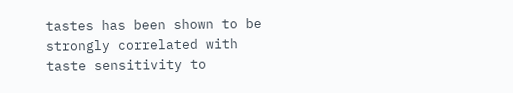tastes has been shown to be strongly correlated with taste sensitivity to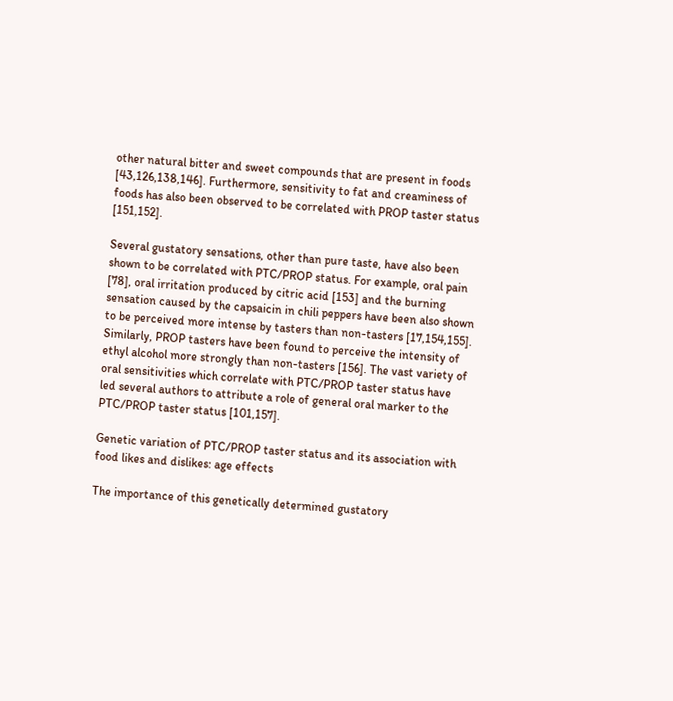other natural bitter and sweet compounds that are present in foods [43,126,138,146]. Furthermore, sensitivity to fat and creaminess of foods has also been observed to be correlated with PROP taster status [151,152].

Several gustatory sensations, other than pure taste, have also been shown to be correlated with PTC/PROP status. For example, oral pain [78], oral irritation produced by citric acid [153] and the burning sensation caused by the capsaicin in chili peppers have been also shown to be perceived more intense by tasters than non-tasters [17,154,155]. Similarly, PROP tasters have been found to perceive the intensity of ethyl alcohol more strongly than non-tasters [156]. The vast variety of oral sensitivities which correlate with PTC/PROP taster status have led several authors to attribute a role of general oral marker to the PTC/PROP taster status [101,157].

Genetic variation of PTC/PROP taster status and its association with food likes and dislikes: age effects

The importance of this genetically determined gustatory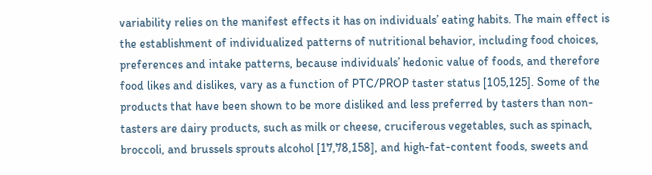variability relies on the manifest effects it has on individuals’ eating habits. The main effect is the establishment of individualized patterns of nutritional behavior, including food choices, preferences and intake patterns, because individuals’ hedonic value of foods, and therefore food likes and dislikes, vary as a function of PTC/PROP taster status [105,125]. Some of the products that have been shown to be more disliked and less preferred by tasters than non-tasters are dairy products, such as milk or cheese, cruciferous vegetables, such as spinach, broccoli, and brussels sprouts alcohol [17,78,158], and high-fat-content foods, sweets and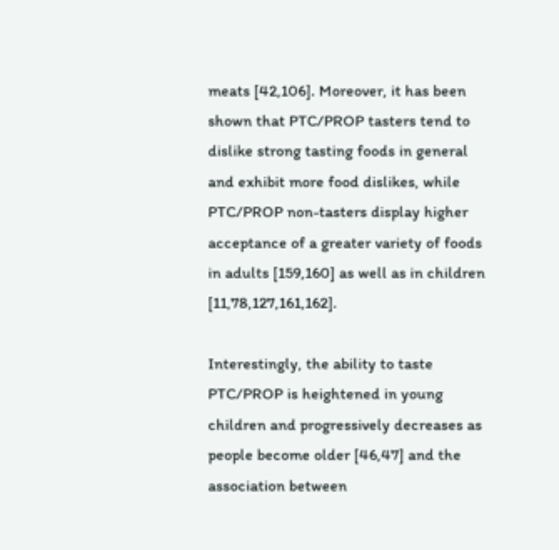meats [42,106]. Moreover, it has been shown that PTC/PROP tasters tend to dislike strong tasting foods in general and exhibit more food dislikes, while PTC/PROP non-tasters display higher acceptance of a greater variety of foods in adults [159,160] as well as in children [11,78,127,161,162].

Interestingly, the ability to taste PTC/PROP is heightened in young children and progressively decreases as people become older [46,47] and the association between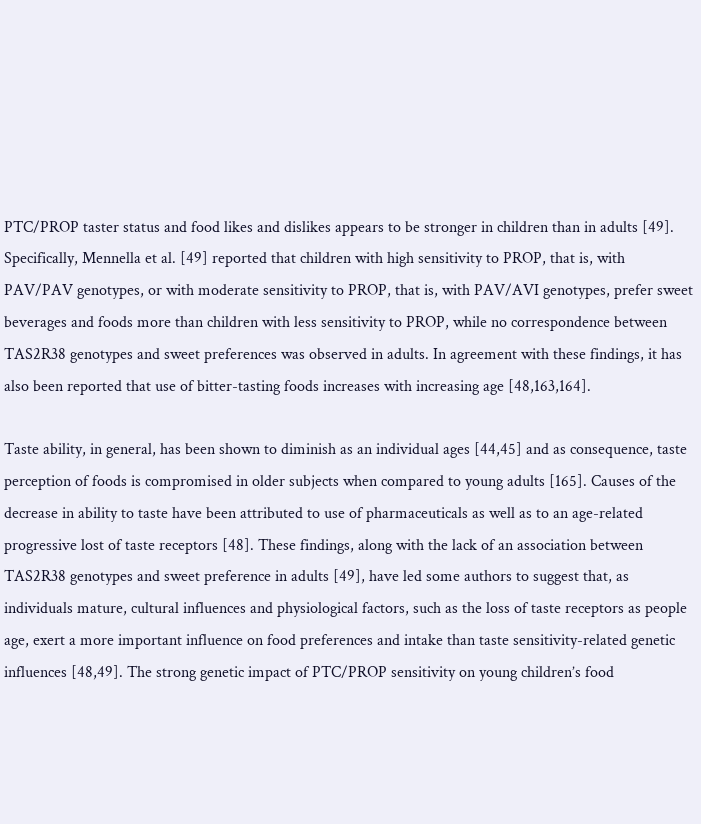PTC/PROP taster status and food likes and dislikes appears to be stronger in children than in adults [49]. Specifically, Mennella et al. [49] reported that children with high sensitivity to PROP, that is, with PAV/PAV genotypes, or with moderate sensitivity to PROP, that is, with PAV/AVI genotypes, prefer sweet beverages and foods more than children with less sensitivity to PROP, while no correspondence between TAS2R38 genotypes and sweet preferences was observed in adults. In agreement with these findings, it has also been reported that use of bitter-tasting foods increases with increasing age [48,163,164].

Taste ability, in general, has been shown to diminish as an individual ages [44,45] and as consequence, taste perception of foods is compromised in older subjects when compared to young adults [165]. Causes of the decrease in ability to taste have been attributed to use of pharmaceuticals as well as to an age-related progressive lost of taste receptors [48]. These findings, along with the lack of an association between TAS2R38 genotypes and sweet preference in adults [49], have led some authors to suggest that, as individuals mature, cultural influences and physiological factors, such as the loss of taste receptors as people age, exert a more important influence on food preferences and intake than taste sensitivity-related genetic influences [48,49]. The strong genetic impact of PTC/PROP sensitivity on young children’s food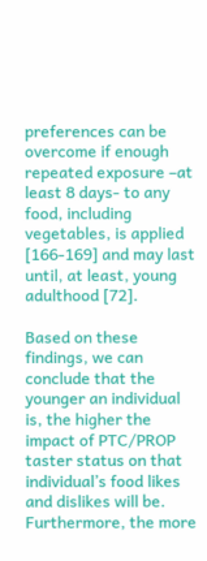preferences can be overcome if enough repeated exposure –at least 8 days- to any food, including vegetables, is applied [166-169] and may last until, at least, young adulthood [72].

Based on these findings, we can conclude that the younger an individual is, the higher the impact of PTC/PROP taster status on that individual’s food likes and dislikes will be. Furthermore, the more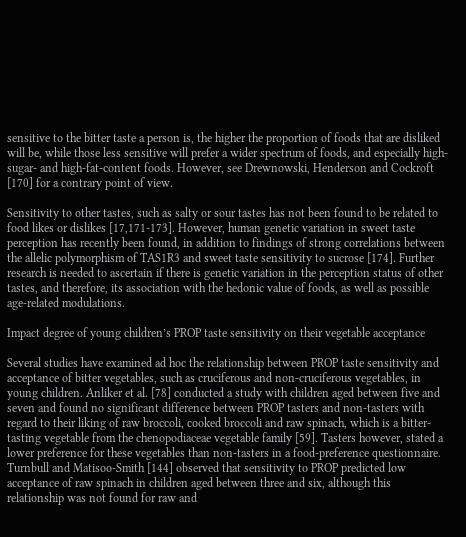sensitive to the bitter taste a person is, the higher the proportion of foods that are disliked will be, while those less sensitive will prefer a wider spectrum of foods, and especially high-sugar- and high-fat-content foods. However, see Drewnowski, Henderson and Cockroft [170] for a contrary point of view.

Sensitivity to other tastes, such as salty or sour tastes has not been found to be related to food likes or dislikes [17,171-173]. However, human genetic variation in sweet taste perception has recently been found, in addition to findings of strong correlations between the allelic polymorphism of TAS1R3 and sweet taste sensitivity to sucrose [174]. Further research is needed to ascertain if there is genetic variation in the perception status of other tastes, and therefore, its association with the hedonic value of foods, as well as possible age-related modulations.

Impact degree of young children’s PROP taste sensitivity on their vegetable acceptance

Several studies have examined ad hoc the relationship between PROP taste sensitivity and acceptance of bitter vegetables, such as cruciferous and non-cruciferous vegetables, in young children. Anliker et al. [78] conducted a study with children aged between five and seven and found no significant difference between PROP tasters and non-tasters with regard to their liking of raw broccoli, cooked broccoli and raw spinach, which is a bitter-tasting vegetable from the chenopodiaceae vegetable family [59]. Tasters however, stated a lower preference for these vegetables than non-tasters in a food-preference questionnaire. Turnbull and Matisoo-Smith [144] observed that sensitivity to PROP predicted low acceptance of raw spinach in children aged between three and six, although this relationship was not found for raw and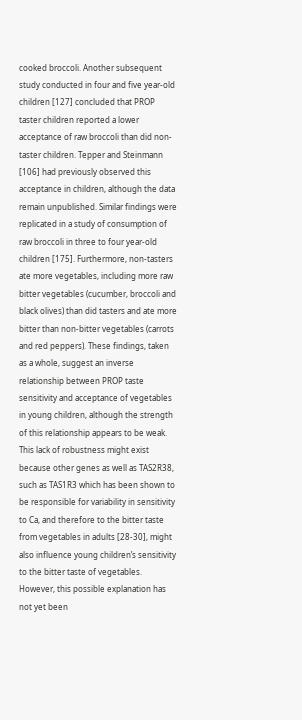cooked broccoli. Another subsequent study conducted in four and five year-old children [127] concluded that PROP taster children reported a lower acceptance of raw broccoli than did non-taster children. Tepper and Steinmann [106] had previously observed this acceptance in children, although the data remain unpublished. Similar findings were replicated in a study of consumption of raw broccoli in three to four year-old children [175]. Furthermore, non-tasters ate more vegetables, including more raw bitter vegetables (cucumber, broccoli and black olives) than did tasters and ate more bitter than non-bitter vegetables (carrots and red peppers). These findings, taken as a whole, suggest an inverse relationship between PROP taste sensitivity and acceptance of vegetables in young children, although the strength of this relationship appears to be weak. This lack of robustness might exist because other genes as well as TAS2R38, such as TAS1R3 which has been shown to be responsible for variability in sensitivity to Ca, and therefore to the bitter taste from vegetables in adults [28-30], might also influence young children’s sensitivity to the bitter taste of vegetables. However, this possible explanation has not yet been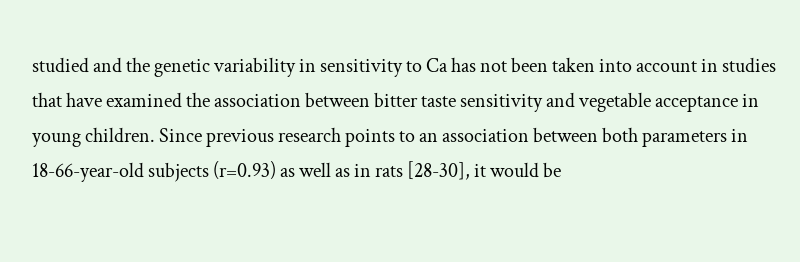studied and the genetic variability in sensitivity to Ca has not been taken into account in studies that have examined the association between bitter taste sensitivity and vegetable acceptance in young children. Since previous research points to an association between both parameters in 18-66-year-old subjects (r=0.93) as well as in rats [28-30], it would be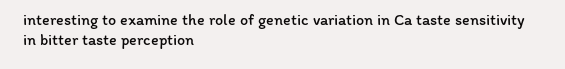interesting to examine the role of genetic variation in Ca taste sensitivity in bitter taste perception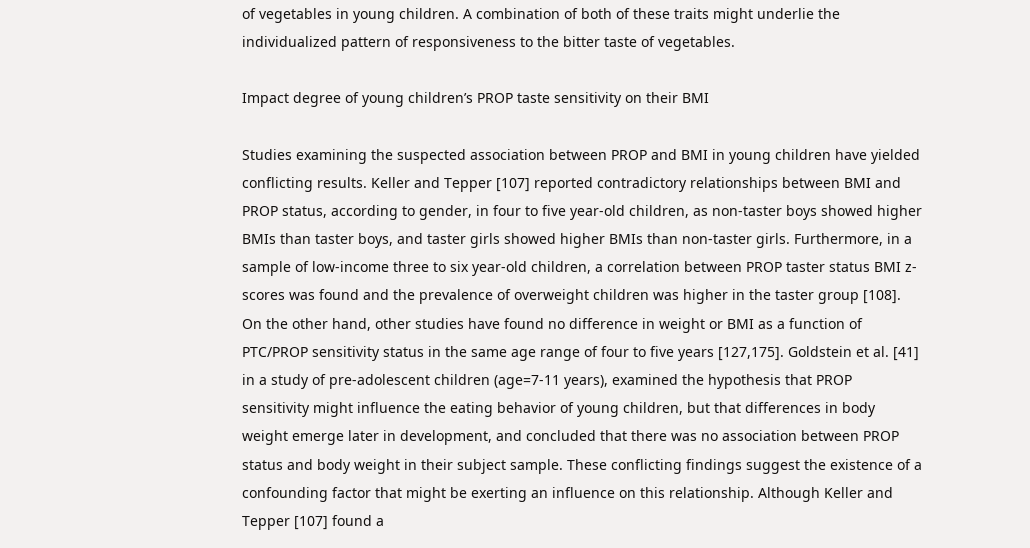of vegetables in young children. A combination of both of these traits might underlie the individualized pattern of responsiveness to the bitter taste of vegetables.

Impact degree of young children’s PROP taste sensitivity on their BMI

Studies examining the suspected association between PROP and BMI in young children have yielded conflicting results. Keller and Tepper [107] reported contradictory relationships between BMI and PROP status, according to gender, in four to five year-old children, as non-taster boys showed higher BMIs than taster boys, and taster girls showed higher BMIs than non-taster girls. Furthermore, in a sample of low-income three to six year-old children, a correlation between PROP taster status BMI z-scores was found and the prevalence of overweight children was higher in the taster group [108]. On the other hand, other studies have found no difference in weight or BMI as a function of PTC/PROP sensitivity status in the same age range of four to five years [127,175]. Goldstein et al. [41] in a study of pre-adolescent children (age=7-11 years), examined the hypothesis that PROP sensitivity might influence the eating behavior of young children, but that differences in body weight emerge later in development, and concluded that there was no association between PROP status and body weight in their subject sample. These conflicting findings suggest the existence of a confounding factor that might be exerting an influence on this relationship. Although Keller and Tepper [107] found a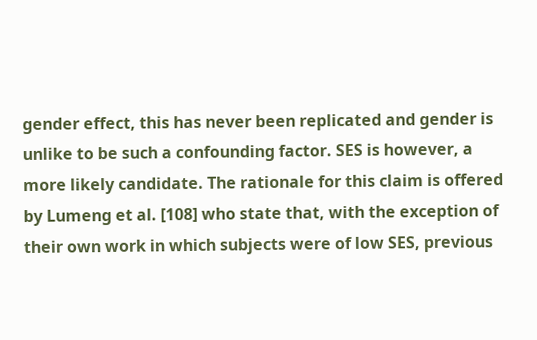gender effect, this has never been replicated and gender is unlike to be such a confounding factor. SES is however, a more likely candidate. The rationale for this claim is offered by Lumeng et al. [108] who state that, with the exception of their own work in which subjects were of low SES, previous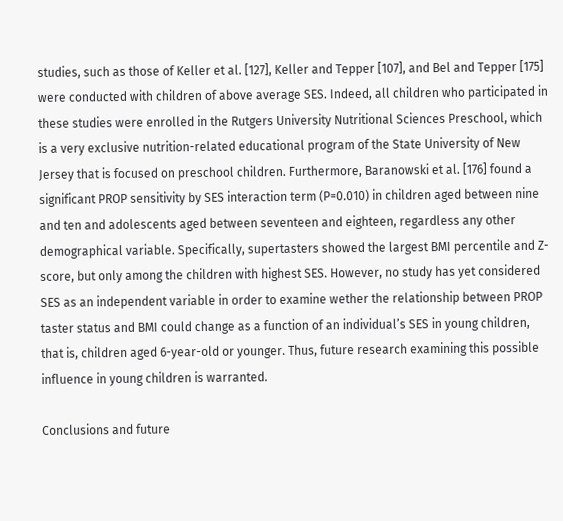studies, such as those of Keller et al. [127], Keller and Tepper [107], and Bel and Tepper [175] were conducted with children of above average SES. Indeed, all children who participated in these studies were enrolled in the Rutgers University Nutritional Sciences Preschool, which is a very exclusive nutrition-related educational program of the State University of New Jersey that is focused on preschool children. Furthermore, Baranowski et al. [176] found a significant PROP sensitivity by SES interaction term (P=0.010) in children aged between nine and ten and adolescents aged between seventeen and eighteen, regardless any other demographical variable. Specifically, supertasters showed the largest BMI percentile and Z-score, but only among the children with highest SES. However, no study has yet considered SES as an independent variable in order to examine wether the relationship between PROP taster status and BMI could change as a function of an individual’s SES in young children, that is, children aged 6-year-old or younger. Thus, future research examining this possible influence in young children is warranted.

Conclusions and future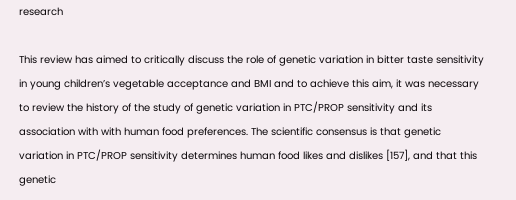research

This review has aimed to critically discuss the role of genetic variation in bitter taste sensitivity in young children’s vegetable acceptance and BMI and to achieve this aim, it was necessary to review the history of the study of genetic variation in PTC/PROP sensitivity and its association with with human food preferences. The scientific consensus is that genetic variation in PTC/PROP sensitivity determines human food likes and dislikes [157], and that this genetic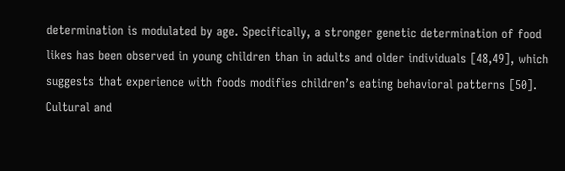determination is modulated by age. Specifically, a stronger genetic determination of food likes has been observed in young children than in adults and older individuals [48,49], which suggests that experience with foods modifies children’s eating behavioral patterns [50]. Cultural and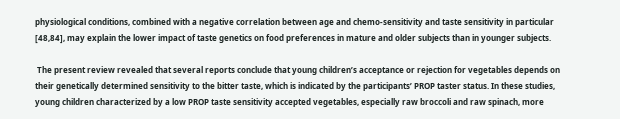physiological conditions, combined with a negative correlation between age and chemo-sensitivity and taste sensitivity in particular [48,84], may explain the lower impact of taste genetics on food preferences in mature and older subjects than in younger subjects.

 The present review revealed that several reports conclude that young children’s acceptance or rejection for vegetables depends on their genetically determined sensitivity to the bitter taste, which is indicated by the participants’ PROP taster status. In these studies, young children characterized by a low PROP taste sensitivity accepted vegetables, especially raw broccoli and raw spinach, more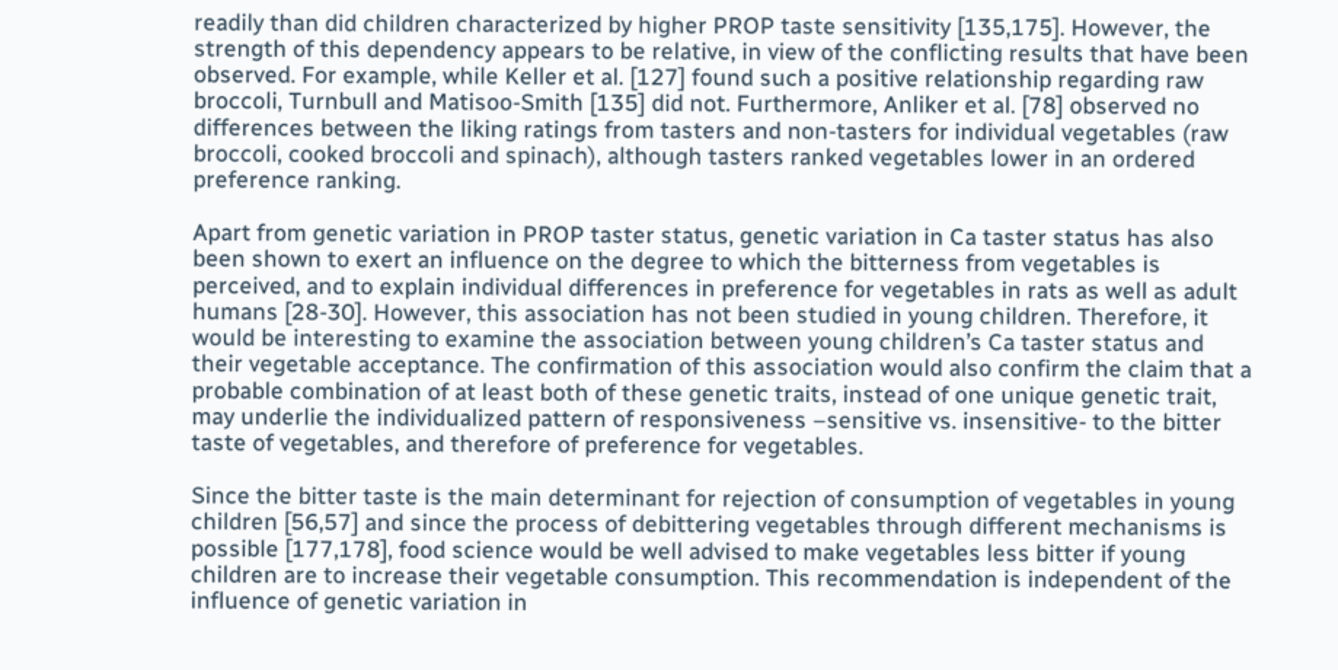readily than did children characterized by higher PROP taste sensitivity [135,175]. However, the strength of this dependency appears to be relative, in view of the conflicting results that have been observed. For example, while Keller et al. [127] found such a positive relationship regarding raw broccoli, Turnbull and Matisoo-Smith [135] did not. Furthermore, Anliker et al. [78] observed no differences between the liking ratings from tasters and non-tasters for individual vegetables (raw broccoli, cooked broccoli and spinach), although tasters ranked vegetables lower in an ordered preference ranking.

Apart from genetic variation in PROP taster status, genetic variation in Ca taster status has also been shown to exert an influence on the degree to which the bitterness from vegetables is perceived, and to explain individual differences in preference for vegetables in rats as well as adult humans [28-30]. However, this association has not been studied in young children. Therefore, it would be interesting to examine the association between young children’s Ca taster status and their vegetable acceptance. The confirmation of this association would also confirm the claim that a probable combination of at least both of these genetic traits, instead of one unique genetic trait, may underlie the individualized pattern of responsiveness –sensitive vs. insensitive- to the bitter taste of vegetables, and therefore of preference for vegetables.

Since the bitter taste is the main determinant for rejection of consumption of vegetables in young children [56,57] and since the process of debittering vegetables through different mechanisms is possible [177,178], food science would be well advised to make vegetables less bitter if young children are to increase their vegetable consumption. This recommendation is independent of the influence of genetic variation in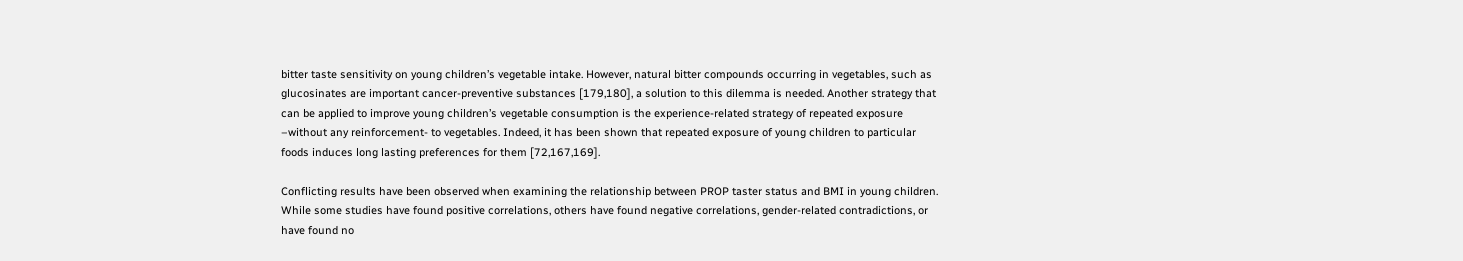bitter taste sensitivity on young children’s vegetable intake. However, natural bitter compounds occurring in vegetables, such as glucosinates are important cancer-preventive substances [179,180], a solution to this dilemma is needed. Another strategy that can be applied to improve young children’s vegetable consumption is the experience-related strategy of repeated exposure –without any reinforcement- to vegetables. Indeed, it has been shown that repeated exposure of young children to particular foods induces long lasting preferences for them [72,167,169].

Conflicting results have been observed when examining the relationship between PROP taster status and BMI in young children. While some studies have found positive correlations, others have found negative correlations, gender-related contradictions, or have found no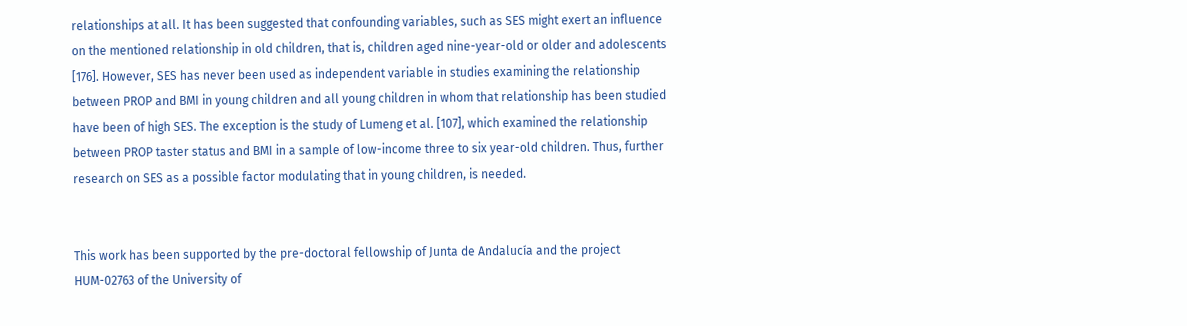relationships at all. It has been suggested that confounding variables, such as SES might exert an influence on the mentioned relationship in old children, that is, children aged nine-year-old or older and adolescents [176]. However, SES has never been used as independent variable in studies examining the relationship between PROP and BMI in young children and all young children in whom that relationship has been studied have been of high SES. The exception is the study of Lumeng et al. [107], which examined the relationship between PROP taster status and BMI in a sample of low-income three to six year-old children. Thus, further research on SES as a possible factor modulating that in young children, is needed.


This work has been supported by the pre-doctoral fellowship of Junta de Andalucía and the project HUM-02763 of the University of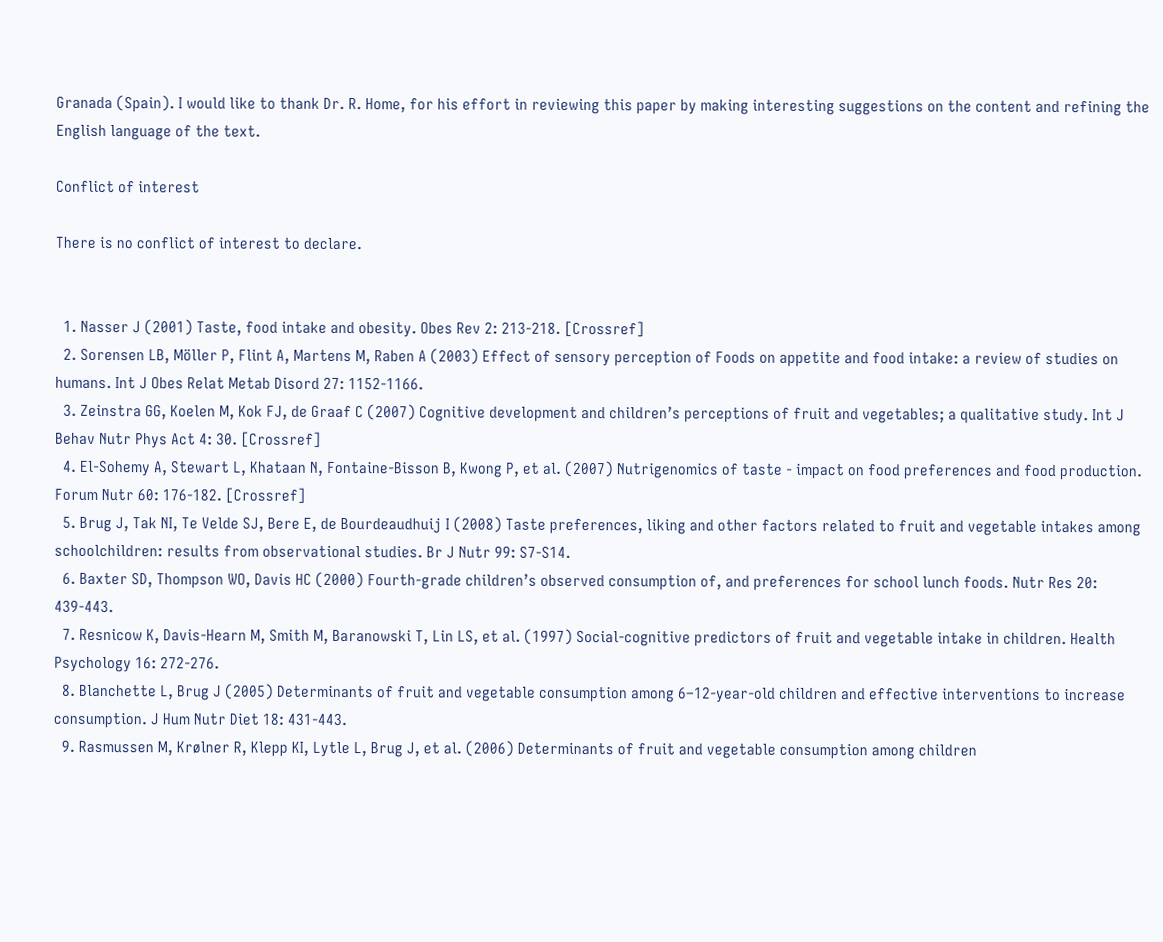Granada (Spain). I would like to thank Dr. R. Home, for his effort in reviewing this paper by making interesting suggestions on the content and refining the English language of the text.

Conflict of interest

There is no conflict of interest to declare.


  1. Nasser J (2001) Taste, food intake and obesity. Obes Rev 2: 213-218. [Crossref]
  2. Sorensen LB, Möller P, Flint A, Martens M, Raben A (2003) Effect of sensory perception of Foods on appetite and food intake: a review of studies on humans. Int J Obes Relat Metab Disord 27: 1152-1166.
  3. Zeinstra GG, Koelen M, Kok FJ, de Graaf C (2007) Cognitive development and children’s perceptions of fruit and vegetables; a qualitative study. Int J Behav Nutr Phys Act 4: 30. [Crossref]
  4. El-Sohemy A, Stewart L, Khataan N, Fontaine-Bisson B, Kwong P, et al. (2007) Nutrigenomics of taste - impact on food preferences and food production. Forum Nutr 60: 176-182. [Crossref]
  5. Brug J, Tak NI, Te Velde SJ, Bere E, de Bourdeaudhuij I (2008) Taste preferences, liking and other factors related to fruit and vegetable intakes among schoolchildren: results from observational studies. Br J Nutr 99: S7-S14.
  6. Baxter SD, Thompson WO, Davis HC (2000) Fourth-grade children’s observed consumption of, and preferences for school lunch foods. Nutr Res 20: 439-443.
  7. Resnicow K, Davis-Hearn M, Smith M, Baranowski T, Lin LS, et al. (1997) Social-cognitive predictors of fruit and vegetable intake in children. Health Psychology 16: 272-276.
  8. Blanchette L, Brug J (2005) Determinants of fruit and vegetable consumption among 6–12-year-old children and effective interventions to increase consumption. J Hum Nutr Diet 18: 431-443.
  9. Rasmussen M, Krølner R, Klepp KI, Lytle L, Brug J, et al. (2006) Determinants of fruit and vegetable consumption among children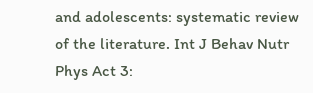and adolescents: systematic review of the literature. Int J Behav Nutr Phys Act 3: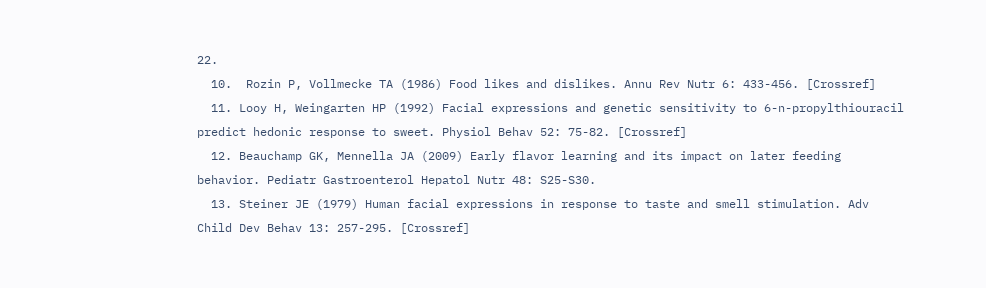22.
  10.  Rozin P, Vollmecke TA (1986) Food likes and dislikes. Annu Rev Nutr 6: 433-456. [Crossref]
  11. Looy H, Weingarten HP (1992) Facial expressions and genetic sensitivity to 6-n-propylthiouracil predict hedonic response to sweet. Physiol Behav 52: 75-82. [Crossref]
  12. Beauchamp GK, Mennella JA (2009) Early flavor learning and its impact on later feeding behavior. Pediatr Gastroenterol Hepatol Nutr 48: S25-S30.
  13. Steiner JE (1979) Human facial expressions in response to taste and smell stimulation. Adv Child Dev Behav 13: 257-295. [Crossref]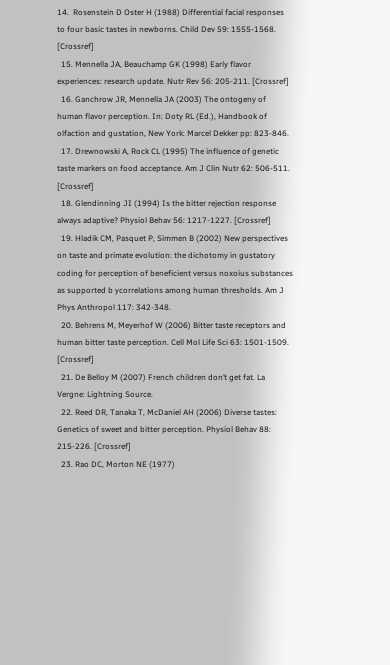14.  Rosenstein D Oster H (1988) Differential facial responses to four basic tastes in newborns. Child Dev 59: 1555-1568. [Crossref]
  15. Mennella JA, Beauchamp GK (1998) Early flavor experiences: research update. Nutr Rev 56: 205-211. [Crossref]
  16. Ganchrow JR, Mennella JA (2003) The ontogeny of human flavor perception. In: Doty RL (Ed.), Handbook of olfaction and gustation, New York: Marcel Dekker pp: 823-846.
  17. Drewnowski A, Rock CL (1995) The influence of genetic taste markers on food acceptance. Am J Clin Nutr 62: 506-511. [Crossref]
  18. Glendinning JI (1994) Is the bitter rejection response always adaptive? Physiol Behav 56: 1217-1227. [Crossref]
  19. Hladik CM, Pasquet P, Simmen B (2002) New perspectives on taste and primate evolution: the dichotomy in gustatory coding for perception of beneficient versus noxoius substances as supported b ycorrelations among human thresholds. Am J Phys Anthropol 117: 342-348.
  20. Behrens M, Meyerhof W (2006) Bitter taste receptors and human bitter taste perception. Cell Mol Life Sci 63: 1501-1509. [Crossref]
  21. De Belloy M (2007) French children don’t get fat. La Vergne: Lightning Source.
  22. Reed DR, Tanaka T, McDaniel AH (2006) Diverse tastes: Genetics of sweet and bitter perception. Physiol Behav 88: 215-226. [Crossref]
  23. Rao DC, Morton NE (1977)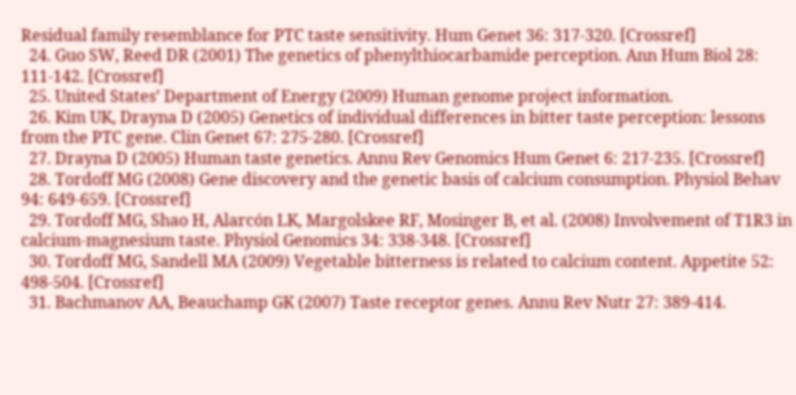Residual family resemblance for PTC taste sensitivity. Hum Genet 36: 317-320. [Crossref]
  24. Guo SW, Reed DR (2001) The genetics of phenylthiocarbamide perception. Ann Hum Biol 28: 111-142. [Crossref]
  25. United States’ Department of Energy (2009) Human genome project information.
  26. Kim UK, Drayna D (2005) Genetics of individual differences in bitter taste perception: lessons from the PTC gene. Clin Genet 67: 275-280. [Crossref]
  27. Drayna D (2005) Human taste genetics. Annu Rev Genomics Hum Genet 6: 217-235. [Crossref]
  28. Tordoff MG (2008) Gene discovery and the genetic basis of calcium consumption. Physiol Behav 94: 649-659. [Crossref]
  29. Tordoff MG, Shao H, Alarcón LK, Margolskee RF, Mosinger B, et al. (2008) Involvement of T1R3 in calcium-magnesium taste. Physiol Genomics 34: 338-348. [Crossref]
  30. Tordoff MG, Sandell MA (2009) Vegetable bitterness is related to calcium content. Appetite 52: 498-504. [Crossref]
  31. Bachmanov AA, Beauchamp GK (2007) Taste receptor genes. Annu Rev Nutr 27: 389-414.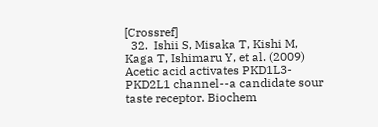[Crossref]
  32.  Ishii S, Misaka T, Kishi M, Kaga T, Ishimaru Y, et al. (2009) Acetic acid activates PKD1L3-PKD2L1 channel--a candidate sour taste receptor. Biochem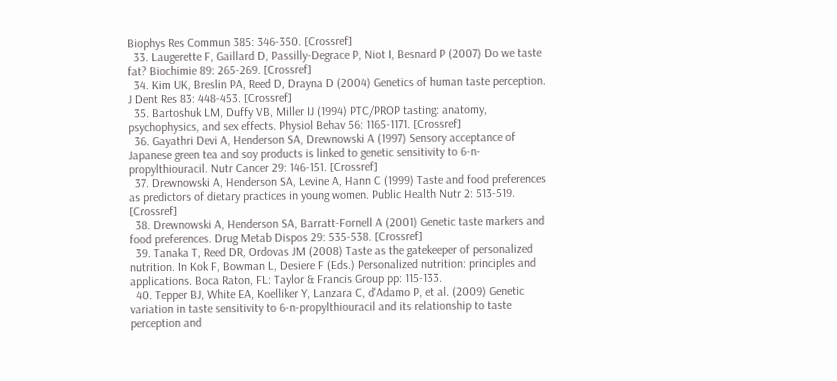Biophys Res Commun 385: 346-350. [Crossref]
  33. Laugerette F, Gaillard D, Passilly-Degrace P, Niot I, Besnard P (2007) Do we taste fat? Biochimie 89: 265-269. [Crossref]
  34. Kim UK, Breslin PA, Reed D, Drayna D (2004) Genetics of human taste perception. J Dent Res 83: 448-453. [Crossref]
  35. Bartoshuk LM, Duffy VB, Miller IJ (1994) PTC/PROP tasting: anatomy, psychophysics, and sex effects. Physiol Behav 56: 1165-1171. [Crossref]
  36. Gayathri Devi A, Henderson SA, Drewnowski A (1997) Sensory acceptance of Japanese green tea and soy products is linked to genetic sensitivity to 6-n-propylthiouracil. Nutr Cancer 29: 146-151. [Crossref]
  37. Drewnowski A, Henderson SA, Levine A, Hann C (1999) Taste and food preferences as predictors of dietary practices in young women. Public Health Nutr 2: 513-519. [Crossref]
  38. Drewnowski A, Henderson SA, Barratt-Fornell A (2001) Genetic taste markers and food preferences. Drug Metab Dispos 29: 535-538. [Crossref]
  39. Tanaka T, Reed DR, Ordovas JM (2008) Taste as the gatekeeper of personalized nutrition. In Kok F, Bowman L, Desiere F (Eds.) Personalized nutrition: principles and applications. Boca Raton, FL: Taylor & Francis Group pp: 115-133.
  40. Tepper BJ, White EA, Koelliker Y, Lanzara C, d'Adamo P, et al. (2009) Genetic variation in taste sensitivity to 6-n-propylthiouracil and its relationship to taste perception and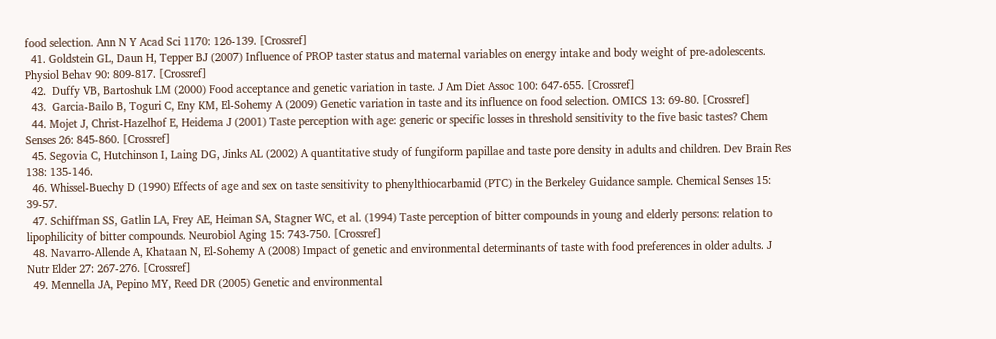food selection. Ann N Y Acad Sci 1170: 126-139. [Crossref]
  41. Goldstein GL, Daun H, Tepper BJ (2007) Influence of PROP taster status and maternal variables on energy intake and body weight of pre-adolescents. Physiol Behav 90: 809-817. [Crossref]
  42.  Duffy VB, Bartoshuk LM (2000) Food acceptance and genetic variation in taste. J Am Diet Assoc 100: 647-655. [Crossref]
  43.  Garcia-Bailo B, Toguri C, Eny KM, El-Sohemy A (2009) Genetic variation in taste and its influence on food selection. OMICS 13: 69-80. [Crossref]
  44. Mojet J, Christ-Hazelhof E, Heidema J (2001) Taste perception with age: generic or specific losses in threshold sensitivity to the five basic tastes? Chem Senses 26: 845-860. [Crossref]
  45. Segovia C, Hutchinson I, Laing DG, Jinks AL (2002) A quantitative study of fungiform papillae and taste pore density in adults and children. Dev Brain Res 138: 135-146.
  46. Whissel-Buechy D (1990) Effects of age and sex on taste sensitivity to phenylthiocarbamid (PTC) in the Berkeley Guidance sample. Chemical Senses 15: 39-57.
  47. Schiffman SS, Gatlin LA, Frey AE, Heiman SA, Stagner WC, et al. (1994) Taste perception of bitter compounds in young and elderly persons: relation to lipophilicity of bitter compounds. Neurobiol Aging 15: 743-750. [Crossref]
  48. Navarro-Allende A, Khataan N, El-Sohemy A (2008) Impact of genetic and environmental determinants of taste with food preferences in older adults. J Nutr Elder 27: 267-276. [Crossref]
  49. Mennella JA, Pepino MY, Reed DR (2005) Genetic and environmental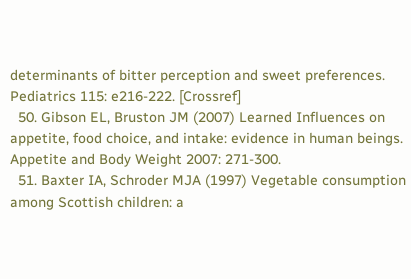determinants of bitter perception and sweet preferences. Pediatrics 115: e216-222. [Crossref]
  50. Gibson EL, Bruston JM (2007) Learned Influences on appetite, food choice, and intake: evidence in human beings. Appetite and Body Weight 2007: 271-300.
  51. Baxter IA, Schroder MJA (1997) Vegetable consumption among Scottish children: a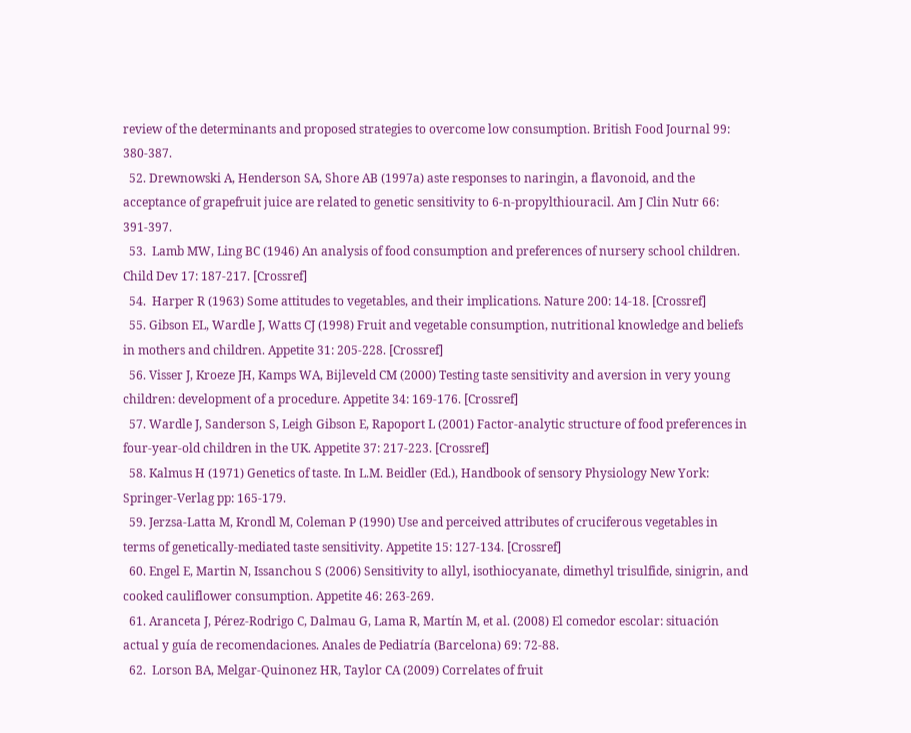review of the determinants and proposed strategies to overcome low consumption. British Food Journal 99: 380-387.
  52. Drewnowski A, Henderson SA, Shore AB (1997a) aste responses to naringin, a flavonoid, and the acceptance of grapefruit juice are related to genetic sensitivity to 6-n-propylthiouracil. Am J Clin Nutr 66: 391-397.
  53.  Lamb MW, Ling BC (1946) An analysis of food consumption and preferences of nursery school children. Child Dev 17: 187-217. [Crossref]
  54.  Harper R (1963) Some attitudes to vegetables, and their implications. Nature 200: 14-18. [Crossref]
  55. Gibson EL, Wardle J, Watts CJ (1998) Fruit and vegetable consumption, nutritional knowledge and beliefs in mothers and children. Appetite 31: 205-228. [Crossref]
  56. Visser J, Kroeze JH, Kamps WA, Bijleveld CM (2000) Testing taste sensitivity and aversion in very young children: development of a procedure. Appetite 34: 169-176. [Crossref]
  57. Wardle J, Sanderson S, Leigh Gibson E, Rapoport L (2001) Factor-analytic structure of food preferences in four-year-old children in the UK. Appetite 37: 217-223. [Crossref]
  58. Kalmus H (1971) Genetics of taste. In L.M. Beidler (Ed.), Handbook of sensory Physiology New York: Springer-Verlag pp: 165-179.
  59. Jerzsa-Latta M, Krondl M, Coleman P (1990) Use and perceived attributes of cruciferous vegetables in terms of genetically-mediated taste sensitivity. Appetite 15: 127-134. [Crossref]
  60. Engel E, Martin N, Issanchou S (2006) Sensitivity to allyl, isothiocyanate, dimethyl trisulfide, sinigrin, and cooked cauliflower consumption. Appetite 46: 263-269.
  61. Aranceta J, Pérez-Rodrigo C, Dalmau G, Lama R, Martín M, et al. (2008) El comedor escolar: situación actual y guía de recomendaciones. Anales de Pediatría (Barcelona) 69: 72-88.
  62.  Lorson BA, Melgar-Quinonez HR, Taylor CA (2009) Correlates of fruit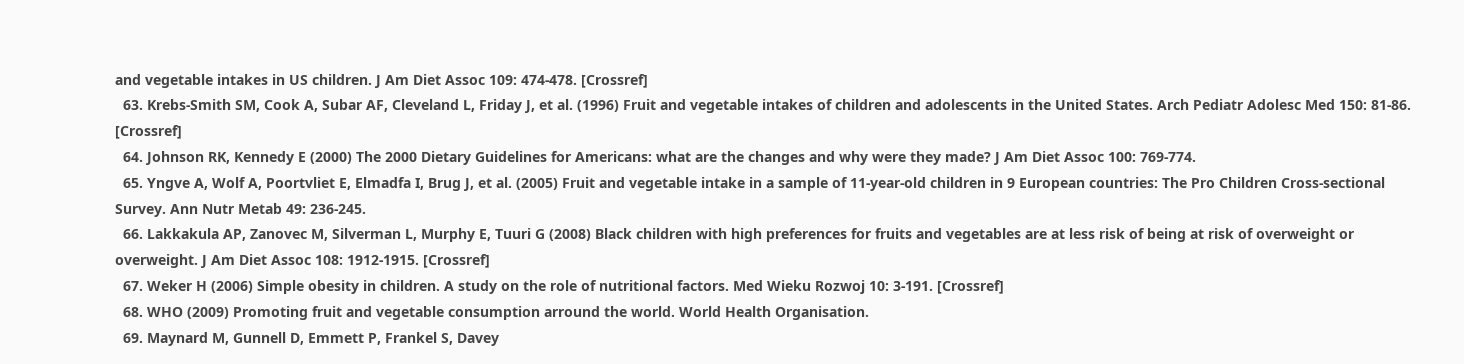and vegetable intakes in US children. J Am Diet Assoc 109: 474-478. [Crossref]
  63. Krebs-Smith SM, Cook A, Subar AF, Cleveland L, Friday J, et al. (1996) Fruit and vegetable intakes of children and adolescents in the United States. Arch Pediatr Adolesc Med 150: 81-86. [Crossref]
  64. Johnson RK, Kennedy E (2000) The 2000 Dietary Guidelines for Americans: what are the changes and why were they made? J Am Diet Assoc 100: 769-774.
  65. Yngve A, Wolf A, Poortvliet E, Elmadfa I, Brug J, et al. (2005) Fruit and vegetable intake in a sample of 11-year-old children in 9 European countries: The Pro Children Cross-sectional Survey. Ann Nutr Metab 49: 236-245.
  66. Lakkakula AP, Zanovec M, Silverman L, Murphy E, Tuuri G (2008) Black children with high preferences for fruits and vegetables are at less risk of being at risk of overweight or overweight. J Am Diet Assoc 108: 1912-1915. [Crossref]
  67. Weker H (2006) Simple obesity in children. A study on the role of nutritional factors. Med Wieku Rozwoj 10: 3-191. [Crossref]
  68. WHO (2009) Promoting fruit and vegetable consumption arround the world. World Health Organisation.
  69. Maynard M, Gunnell D, Emmett P, Frankel S, Davey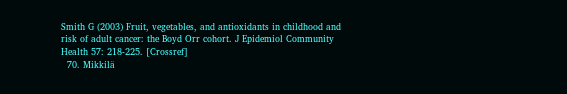Smith G (2003) Fruit, vegetables, and antioxidants in childhood and risk of adult cancer: the Boyd Orr cohort. J Epidemiol Community Health 57: 218-225. [Crossref]
  70. Mikkilä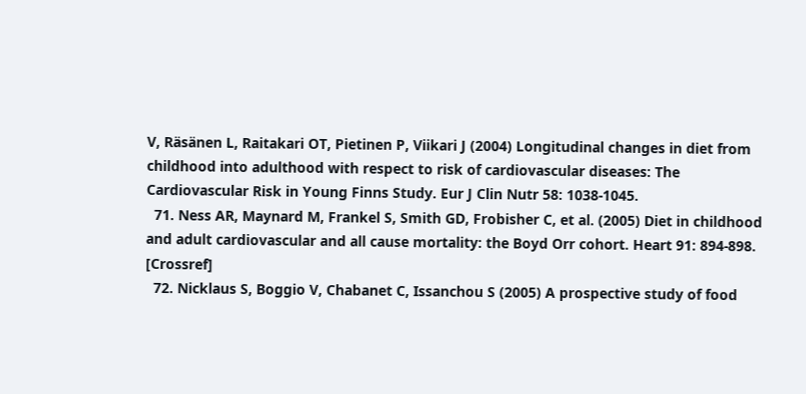V, Räsänen L, Raitakari OT, Pietinen P, Viikari J (2004) Longitudinal changes in diet from childhood into adulthood with respect to risk of cardiovascular diseases: The Cardiovascular Risk in Young Finns Study. Eur J Clin Nutr 58: 1038-1045.
  71. Ness AR, Maynard M, Frankel S, Smith GD, Frobisher C, et al. (2005) Diet in childhood and adult cardiovascular and all cause mortality: the Boyd Orr cohort. Heart 91: 894-898. [Crossref]
  72. Nicklaus S, Boggio V, Chabanet C, Issanchou S (2005) A prospective study of food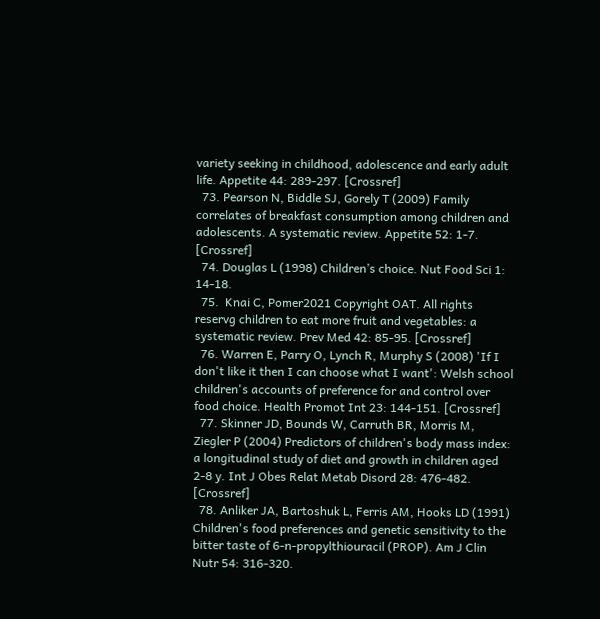variety seeking in childhood, adolescence and early adult life. Appetite 44: 289-297. [Crossref]
  73. Pearson N, Biddle SJ, Gorely T (2009) Family correlates of breakfast consumption among children and adolescents. A systematic review. Appetite 52: 1-7. [Crossref]
  74. Douglas L (1998) Children’s choice. Nut Food Sci 1: 14-18.
  75.  Knai C, Pomer2021 Copyright OAT. All rights reservg children to eat more fruit and vegetables: a systematic review. Prev Med 42: 85-95. [Crossref]
  76. Warren E, Parry O, Lynch R, Murphy S (2008) 'If I don't like it then I can choose what I want': Welsh school children's accounts of preference for and control over food choice. Health Promot Int 23: 144-151. [Crossref]
  77. Skinner JD, Bounds W, Carruth BR, Morris M, Ziegler P (2004) Predictors of children's body mass index: a longitudinal study of diet and growth in children aged 2-8 y. Int J Obes Relat Metab Disord 28: 476-482. [Crossref]
  78. Anliker JA, Bartoshuk L, Ferris AM, Hooks LD (1991) Children's food preferences and genetic sensitivity to the bitter taste of 6-n-propylthiouracil (PROP). Am J Clin Nutr 54: 316-320.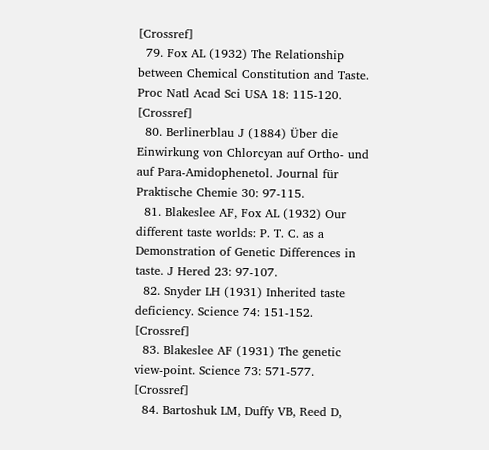[Crossref]
  79. Fox AL (1932) The Relationship between Chemical Constitution and Taste. Proc Natl Acad Sci USA 18: 115-120. [Crossref]
  80. Berlinerblau J (1884) Über die Einwirkung von Chlorcyan auf Ortho- und auf Para-Amidophenetol. Journal für Praktische Chemie 30: 97-115.
  81. Blakeslee AF, Fox AL (1932) Our different taste worlds: P. T. C. as a Demonstration of Genetic Differences in taste. J Hered 23: 97-107.
  82. Snyder LH (1931) Inherited taste deficiency. Science 74: 151-152. [Crossref]
  83. Blakeslee AF (1931) The genetic view-point. Science 73: 571-577. [Crossref]
  84. Bartoshuk LM, Duffy VB, Reed D,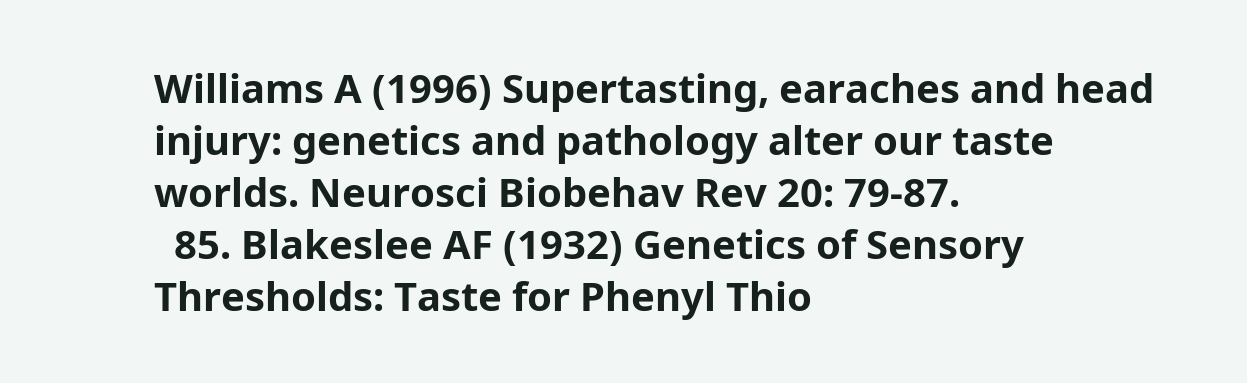Williams A (1996) Supertasting, earaches and head injury: genetics and pathology alter our taste worlds. Neurosci Biobehav Rev 20: 79-87.
  85. Blakeslee AF (1932) Genetics of Sensory Thresholds: Taste for Phenyl Thio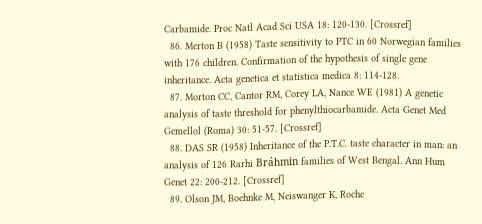Carbamide. Proc Natl Acad Sci USA 18: 120-130. [Crossref]
  86. Merton B (1958) Taste sensitivity to PTC in 60 Norwegian families with 176 children. Confirmation of the hypothesis of single gene inheritance. Acta genetica et statistica medica 8: 114-128.
  87. Morton CC, Cantor RM, Corey LA, Nance WE (1981) A genetic analysis of taste threshold for phenylthiocarbamide. Acta Genet Med Gemellol (Roma) 30: 51-57. [Crossref]
  88. DAS SR (1958) Inheritance of the P.T.C. taste character in man: an analysis of 126 Rarhi Bráhmin families of West Bengal. Ann Hum Genet 22: 200-212. [Crossref]
  89. Olson JM, Boehnke M, Neiswanger K, Roche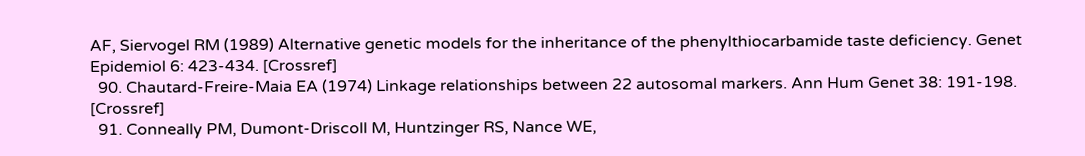AF, Siervogel RM (1989) Alternative genetic models for the inheritance of the phenylthiocarbamide taste deficiency. Genet Epidemiol 6: 423-434. [Crossref]
  90. Chautard-Freire-Maia EA (1974) Linkage relationships between 22 autosomal markers. Ann Hum Genet 38: 191-198. [Crossref]
  91. Conneally PM, Dumont-Driscoll M, Huntzinger RS, Nance WE,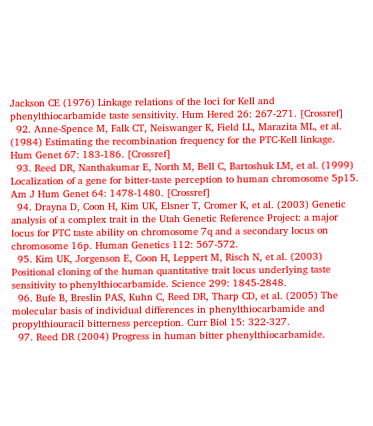Jackson CE (1976) Linkage relations of the loci for Kell and phenylthiocarbamide taste sensitivity. Hum Hered 26: 267-271. [Crossref]
  92. Anne-Spence M, Falk CT, Neiswanger K, Field LL, Marazita ML, et al. (1984) Estimating the recombination frequency for the PTC-Kell linkage. Hum Genet 67: 183-186. [Crossref]
  93. Reed DR, Nanthakumar E, North M, Bell C, Bartoshuk LM, et al. (1999) Localization of a gene for bitter-taste perception to human chromosome 5p15. Am J Hum Genet 64: 1478-1480. [Crossref]
  94. Drayna D, Coon H, Kim UK, Elsner T, Cromer K, et al. (2003) Genetic analysis of a complex trait in the Utah Genetic Reference Project: a major locus for PTC taste ability on chromosome 7q and a secondary locus on chromosome 16p. Human Genetics 112: 567-572.
  95. Kim UK, Jorgenson E, Coon H, Leppert M, Risch N, et al. (2003) Positional cloning of the human quantitative trait locus underlying taste sensitivity to phenylthiocarbamide. Science 299: 1845-2848.
  96. Bufe B, Breslin PAS, Kuhn C, Reed DR, Tharp CD, et al. (2005) The molecular basis of individual differences in phenylthiocarbamide and propylthiouracil bitterness perception. Curr Biol 15: 322-327.
  97. Reed DR (2004) Progress in human bitter phenylthiocarbamide.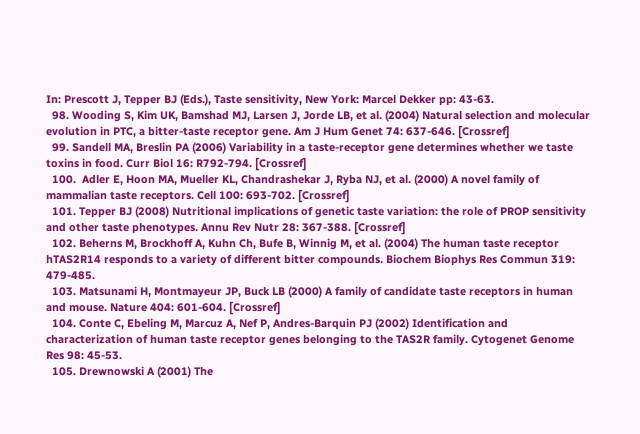In: Prescott J, Tepper BJ (Eds.), Taste sensitivity, New York: Marcel Dekker pp: 43-63.
  98. Wooding S, Kim UK, Bamshad MJ, Larsen J, Jorde LB, et al. (2004) Natural selection and molecular evolution in PTC, a bitter-taste receptor gene. Am J Hum Genet 74: 637-646. [Crossref]
  99. Sandell MA, Breslin PA (2006) Variability in a taste-receptor gene determines whether we taste toxins in food. Curr Biol 16: R792-794. [Crossref]
  100.  Adler E, Hoon MA, Mueller KL, Chandrashekar J, Ryba NJ, et al. (2000) A novel family of mammalian taste receptors. Cell 100: 693-702. [Crossref]
  101. Tepper BJ (2008) Nutritional implications of genetic taste variation: the role of PROP sensitivity and other taste phenotypes. Annu Rev Nutr 28: 367-388. [Crossref]
  102. Beherns M, Brockhoff A, Kuhn Ch, Bufe B, Winnig M, et al. (2004) The human taste receptor hTAS2R14 responds to a variety of different bitter compounds. Biochem Biophys Res Commun 319: 479-485.
  103. Matsunami H, Montmayeur JP, Buck LB (2000) A family of candidate taste receptors in human and mouse. Nature 404: 601-604. [Crossref]
  104. Conte C, Ebeling M, Marcuz A, Nef P, Andres-Barquin PJ (2002) Identification and characterization of human taste receptor genes belonging to the TAS2R family. Cytogenet Genome Res 98: 45-53.
  105. Drewnowski A (2001) The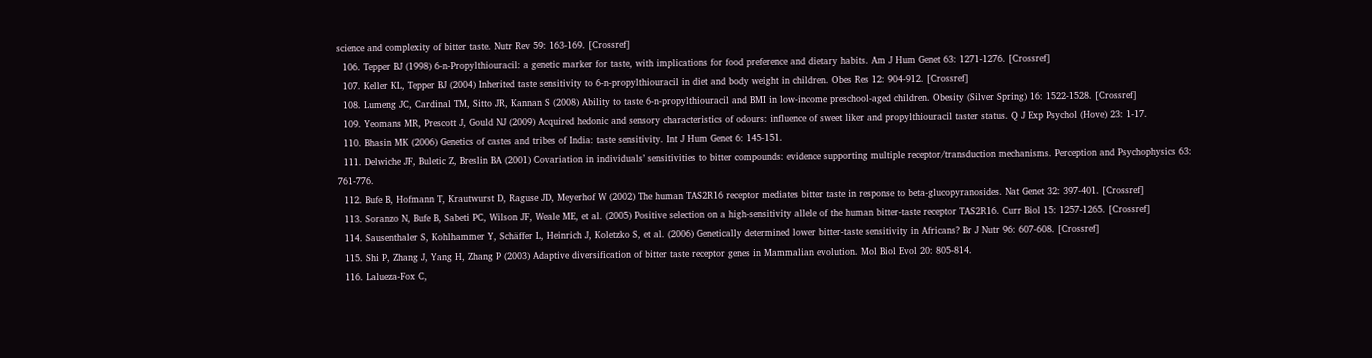science and complexity of bitter taste. Nutr Rev 59: 163-169. [Crossref]
  106. Tepper BJ (1998) 6-n-Propylthiouracil: a genetic marker for taste, with implications for food preference and dietary habits. Am J Hum Genet 63: 1271-1276. [Crossref]
  107. Keller KL, Tepper BJ (2004) Inherited taste sensitivity to 6-n-propylthiouracil in diet and body weight in children. Obes Res 12: 904-912. [Crossref]
  108. Lumeng JC, Cardinal TM, Sitto JR, Kannan S (2008) Ability to taste 6-n-propylthiouracil and BMI in low-income preschool-aged children. Obesity (Silver Spring) 16: 1522-1528. [Crossref]
  109. Yeomans MR, Prescott J, Gould NJ (2009) Acquired hedonic and sensory characteristics of odours: influence of sweet liker and propylthiouracil taster status. Q J Exp Psychol (Hove) 23: 1-17.
  110. Bhasin MK (2006) Genetics of castes and tribes of India: taste sensitivity. Int J Hum Genet 6: 145-151.
  111. Delwiche JF, Buletic Z, Breslin BA (2001) Covariation in individuals’ sensitivities to bitter compounds: evidence supporting multiple receptor/transduction mechanisms. Perception and Psychophysics 63: 761-776.
  112. Bufe B, Hofmann T, Krautwurst D, Raguse JD, Meyerhof W (2002) The human TAS2R16 receptor mediates bitter taste in response to beta-glucopyranosides. Nat Genet 32: 397-401. [Crossref]
  113. Soranzo N, Bufe B, Sabeti PC, Wilson JF, Weale ME, et al. (2005) Positive selection on a high-sensitivity allele of the human bitter-taste receptor TAS2R16. Curr Biol 15: 1257-1265. [Crossref]
  114. Sausenthaler S, Kohlhammer Y, Schäffer L, Heinrich J, Koletzko S, et al. (2006) Genetically determined lower bitter-taste sensitivity in Africans? Br J Nutr 96: 607-608. [Crossref]
  115. Shi P, Zhang J, Yang H, Zhang P (2003) Adaptive diversification of bitter taste receptor genes in Mammalian evolution. Mol Biol Evol 20: 805-814.
  116. Lalueza-Fox C,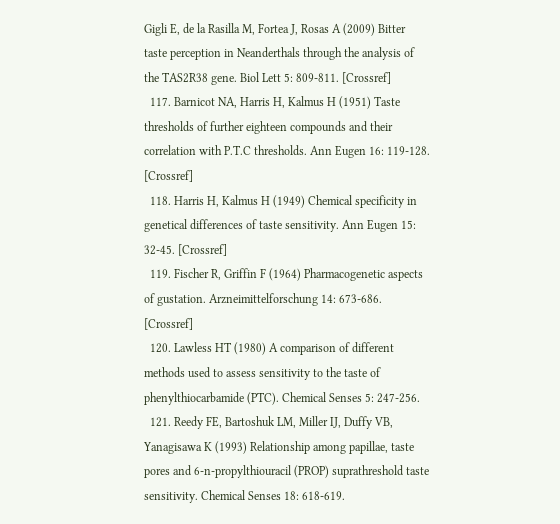Gigli E, de la Rasilla M, Fortea J, Rosas A (2009) Bitter taste perception in Neanderthals through the analysis of the TAS2R38 gene. Biol Lett 5: 809-811. [Crossref]
  117. Barnicot NA, Harris H, Kalmus H (1951) Taste thresholds of further eighteen compounds and their correlation with P.T.C thresholds. Ann Eugen 16: 119-128. [Crossref]
  118. Harris H, Kalmus H (1949) Chemical specificity in genetical differences of taste sensitivity. Ann Eugen 15: 32-45. [Crossref]
  119. Fischer R, Griffin F (1964) Pharmacogenetic aspects of gustation. Arzneimittelforschung 14: 673-686. [Crossref]
  120. Lawless HT (1980) A comparison of different methods used to assess sensitivity to the taste of phenylthiocarbamide (PTC). Chemical Senses 5: 247-256.
  121. Reedy FE, Bartoshuk LM, Miller IJ, Duffy VB, Yanagisawa K (1993) Relationship among papillae, taste pores and 6-n-propylthiouracil (PROP) suprathreshold taste sensitivity. Chemical Senses 18: 618-619.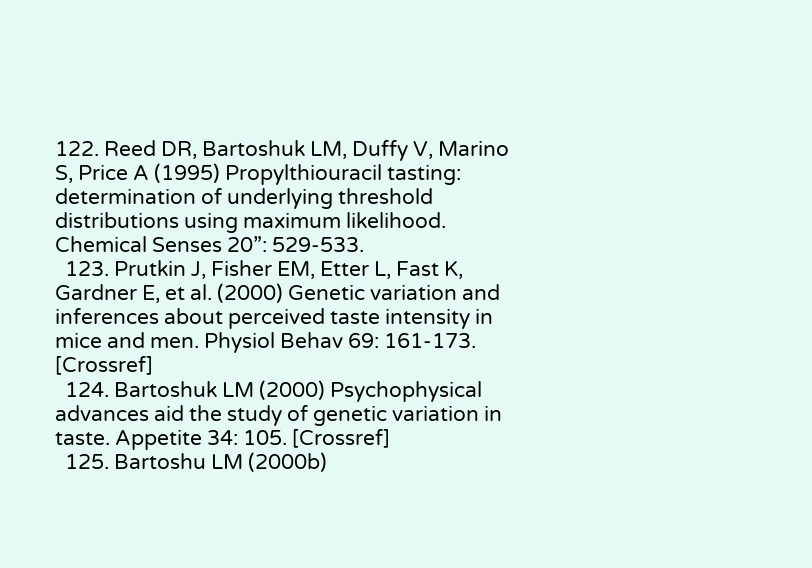122. Reed DR, Bartoshuk LM, Duffy V, Marino S, Price A (1995) Propylthiouracil tasting: determination of underlying threshold distributions using maximum likelihood. Chemical Senses 20”: 529-533.
  123. Prutkin J, Fisher EM, Etter L, Fast K, Gardner E, et al. (2000) Genetic variation and inferences about perceived taste intensity in mice and men. Physiol Behav 69: 161-173. [Crossref]
  124. Bartoshuk LM (2000) Psychophysical advances aid the study of genetic variation in taste. Appetite 34: 105. [Crossref]
  125. Bartoshu LM (2000b)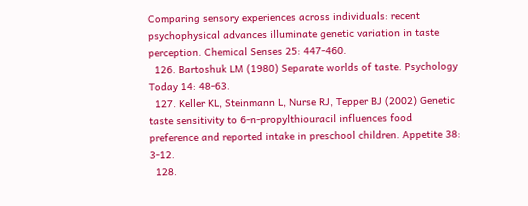Comparing sensory experiences across individuals: recent psychophysical advances illuminate genetic variation in taste perception. Chemical Senses 25: 447-460.
  126. Bartoshuk LM (1980) Separate worlds of taste. Psychology Today 14: 48-63.
  127. Keller KL, Steinmann L, Nurse RJ, Tepper BJ (2002) Genetic taste sensitivity to 6-n-propylthiouracil influences food preference and reported intake in preschool children. Appetite 38: 3-12.
  128.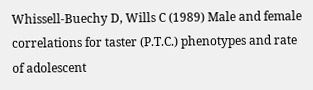Whissell-Buechy D, Wills C (1989) Male and female correlations for taster (P.T.C.) phenotypes and rate of adolescent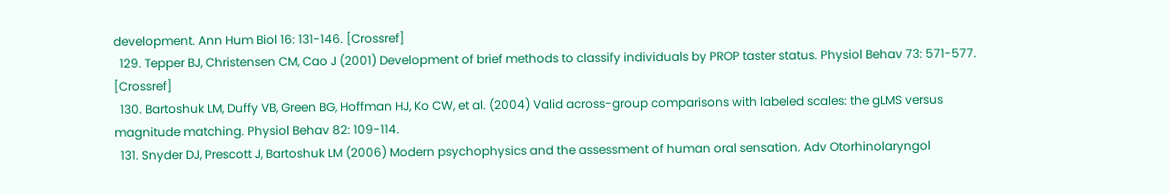development. Ann Hum Biol 16: 131-146. [Crossref]
  129. Tepper BJ, Christensen CM, Cao J (2001) Development of brief methods to classify individuals by PROP taster status. Physiol Behav 73: 571-577. [Crossref]
  130. Bartoshuk LM, Duffy VB, Green BG, Hoffman HJ, Ko CW, et al. (2004) Valid across-group comparisons with labeled scales: the gLMS versus magnitude matching. Physiol Behav 82: 109-114.
  131. Snyder DJ, Prescott J, Bartoshuk LM (2006) Modern psychophysics and the assessment of human oral sensation. Adv Otorhinolaryngol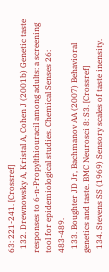63: 221-241. [Crossref]
  132. Drewnowsky A, Kristal A, Cohen J (2001b) Genetic taste responses to 6-n-Propylthiouracil among adults: a screening tool for epidemiological studies. Chemical Senses 26: 483-489.
  133. Boughter JD Jr, Bachmanov AA (2007) Behavioral genetics and taste. BMC Neurosci 8: S3. [Crossref]
  134. Stevens SS (1969) Sensory scales of taste inensity.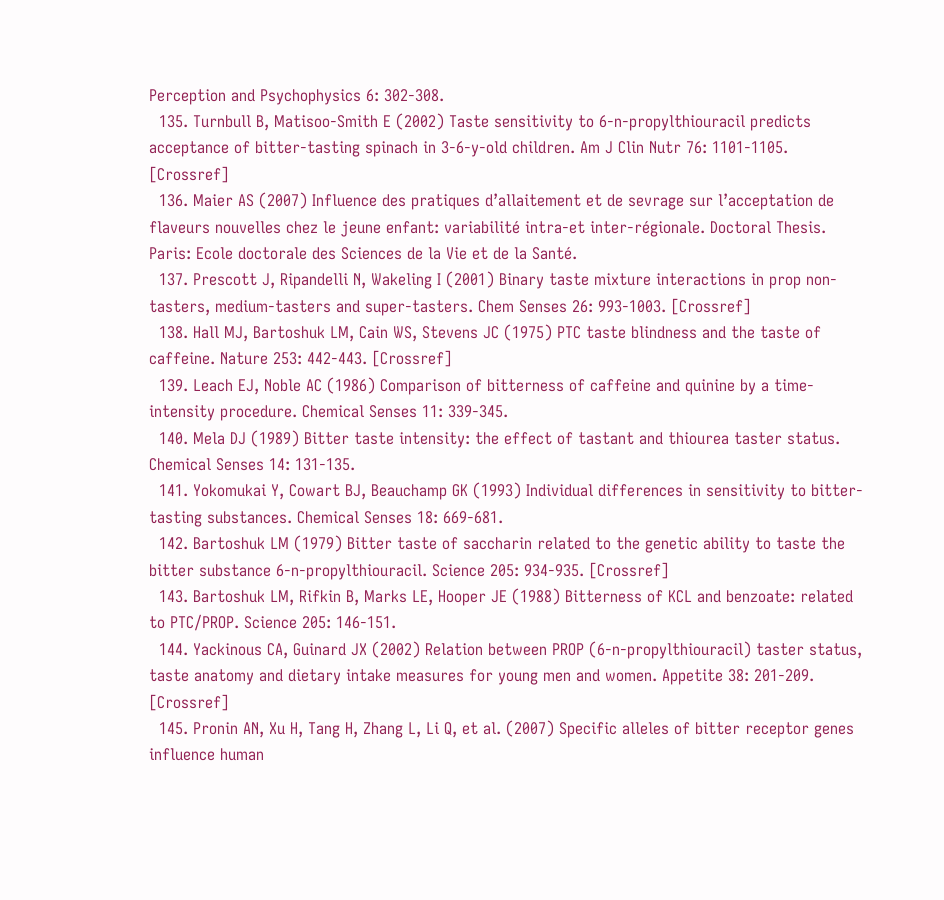Perception and Psychophysics 6: 302-308.
  135. Turnbull B, Matisoo-Smith E (2002) Taste sensitivity to 6-n-propylthiouracil predicts acceptance of bitter-tasting spinach in 3-6-y-old children. Am J Clin Nutr 76: 1101-1105. [Crossref]
  136. Maier AS (2007) Influence des pratiques d’allaitement et de sevrage sur l’acceptation de flaveurs nouvelles chez le jeune enfant: variabilité intra-et inter-régionale. Doctoral Thesis. Paris: Ecole doctorale des Sciences de la Vie et de la Santé.
  137. Prescott J, Ripandelli N, Wakeling I (2001) Binary taste mixture interactions in prop non-tasters, medium-tasters and super-tasters. Chem Senses 26: 993-1003. [Crossref]
  138. Hall MJ, Bartoshuk LM, Cain WS, Stevens JC (1975) PTC taste blindness and the taste of caffeine. Nature 253: 442-443. [Crossref]
  139. Leach EJ, Noble AC (1986) Comparison of bitterness of caffeine and quinine by a time-intensity procedure. Chemical Senses 11: 339-345.
  140. Mela DJ (1989) Bitter taste intensity: the effect of tastant and thiourea taster status. Chemical Senses 14: 131-135.
  141. Yokomukai Y, Cowart BJ, Beauchamp GK (1993) Individual differences in sensitivity to bitter-tasting substances. Chemical Senses 18: 669-681.
  142. Bartoshuk LM (1979) Bitter taste of saccharin related to the genetic ability to taste the bitter substance 6-n-propylthiouracil. Science 205: 934-935. [Crossref]
  143. Bartoshuk LM, Rifkin B, Marks LE, Hooper JE (1988) Bitterness of KCL and benzoate: related to PTC/PROP. Science 205: 146-151.
  144. Yackinous CA, Guinard JX (2002) Relation between PROP (6-n-propylthiouracil) taster status, taste anatomy and dietary intake measures for young men and women. Appetite 38: 201-209. [Crossref]
  145. Pronin AN, Xu H, Tang H, Zhang L, Li Q, et al. (2007) Specific alleles of bitter receptor genes influence human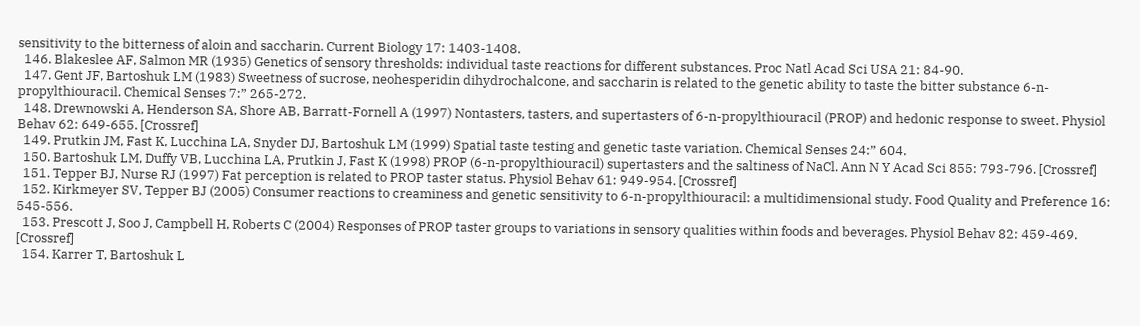sensitivity to the bitterness of aloin and saccharin. Current Biology 17: 1403-1408.
  146. Blakeslee AF, Salmon MR (1935) Genetics of sensory thresholds: individual taste reactions for different substances. Proc Natl Acad Sci USA 21: 84-90.
  147. Gent JF, Bartoshuk LM (1983) Sweetness of sucrose, neohesperidin dihydrochalcone, and saccharin is related to the genetic ability to taste the bitter substance 6-n-propylthiouracil. Chemical Senses 7:” 265-272.
  148. Drewnowski A, Henderson SA, Shore AB, Barratt-Fornell A (1997) Nontasters, tasters, and supertasters of 6-n-propylthiouracil (PROP) and hedonic response to sweet. Physiol Behav 62: 649-655. [Crossref]
  149. Prutkin JM, Fast K, Lucchina LA, Snyder DJ, Bartoshuk LM (1999) Spatial taste testing and genetic taste variation. Chemical Senses 24:” 604.
  150. Bartoshuk LM, Duffy VB, Lucchina LA, Prutkin J, Fast K (1998) PROP (6-n-propylthiouracil) supertasters and the saltiness of NaCl. Ann N Y Acad Sci 855: 793-796. [Crossref]
  151. Tepper BJ, Nurse RJ (1997) Fat perception is related to PROP taster status. Physiol Behav 61: 949-954. [Crossref]
  152. Kirkmeyer SV, Tepper BJ (2005) Consumer reactions to creaminess and genetic sensitivity to 6-n-propylthiouracil: a multidimensional study. Food Quality and Preference 16: 545-556.
  153. Prescott J, Soo J, Campbell H, Roberts C (2004) Responses of PROP taster groups to variations in sensory qualities within foods and beverages. Physiol Behav 82: 459-469. [Crossref]
  154. Karrer T, Bartoshuk L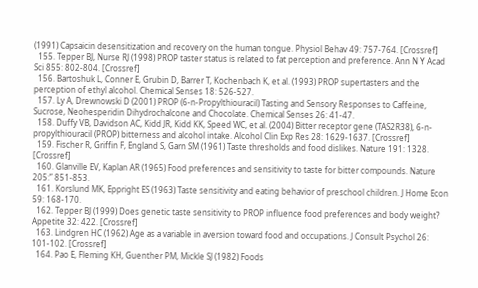(1991) Capsaicin desensitization and recovery on the human tongue. Physiol Behav 49: 757-764. [Crossref]
  155. Tepper BJ, Nurse RJ (1998) PROP taster status is related to fat perception and preference. Ann N Y Acad Sci 855: 802-804. [Crossref]
  156. Bartoshuk L, Conner E, Grubin D, Barrer T, Kochenbach K, et al. (1993) PROP supertasters and the perception of ethyl alcohol. Chemical Senses 18: 526-527.
  157. Ly A, Drewnowski D (2001) PROP (6-n-Propylthiouracil) Tasting and Sensory Responses to Caffeine, Sucrose, Neohesperidin Dihydrochalcone and Chocolate. Chemical Senses 26: 41-47.
  158. Duffy VB, Davidson AC, Kidd JR, Kidd KK, Speed WC, et al. (2004) Bitter receptor gene (TAS2R38), 6-n-propylthiouracil (PROP) bitterness and alcohol intake. Alcohol Clin Exp Res 28: 1629-1637. [Crossref]
  159. Fischer R, Griffin F, England S, Garn SM (1961) Taste thresholds and food dislikes. Nature 191: 1328. [Crossref]
  160. Glanville EV, Kaplan AR (1965) Food preferences and sensitivity to taste for bitter compounds. Nature 205:” 851-853.
  161. Korslund MK, Eppright ES (1963) Taste sensitivity and eating behavior of preschool children. J Home Econ 59: 168-170.
  162. Tepper BJ (1999) Does genetic taste sensitivity to PROP influence food preferences and body weight? Appetite 32: 422. [Crossref]
  163. Lindgren HC (1962) Age as a variable in aversion toward food and occupations. J Consult Psychol 26: 101-102. [Crossref]
  164. Pao E, Fleming KH, Guenther PM, Mickle SJ (1982) Foods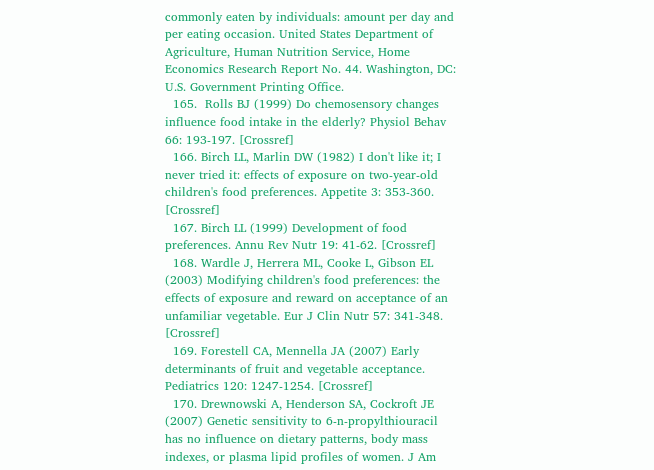commonly eaten by individuals: amount per day and per eating occasion. United States Department of Agriculture, Human Nutrition Service, Home Economics Research Report No. 44. Washington, DC: U.S. Government Printing Office.
  165.  Rolls BJ (1999) Do chemosensory changes influence food intake in the elderly? Physiol Behav 66: 193-197. [Crossref]
  166. Birch LL, Marlin DW (1982) I don't like it; I never tried it: effects of exposure on two-year-old children's food preferences. Appetite 3: 353-360. [Crossref]
  167. Birch LL (1999) Development of food preferences. Annu Rev Nutr 19: 41-62. [Crossref]
  168. Wardle J, Herrera ML, Cooke L, Gibson EL (2003) Modifying children's food preferences: the effects of exposure and reward on acceptance of an unfamiliar vegetable. Eur J Clin Nutr 57: 341-348. [Crossref]
  169. Forestell CA, Mennella JA (2007) Early determinants of fruit and vegetable acceptance. Pediatrics 120: 1247-1254. [Crossref]
  170. Drewnowski A, Henderson SA, Cockroft JE (2007) Genetic sensitivity to 6-n-propylthiouracil has no influence on dietary patterns, body mass indexes, or plasma lipid profiles of women. J Am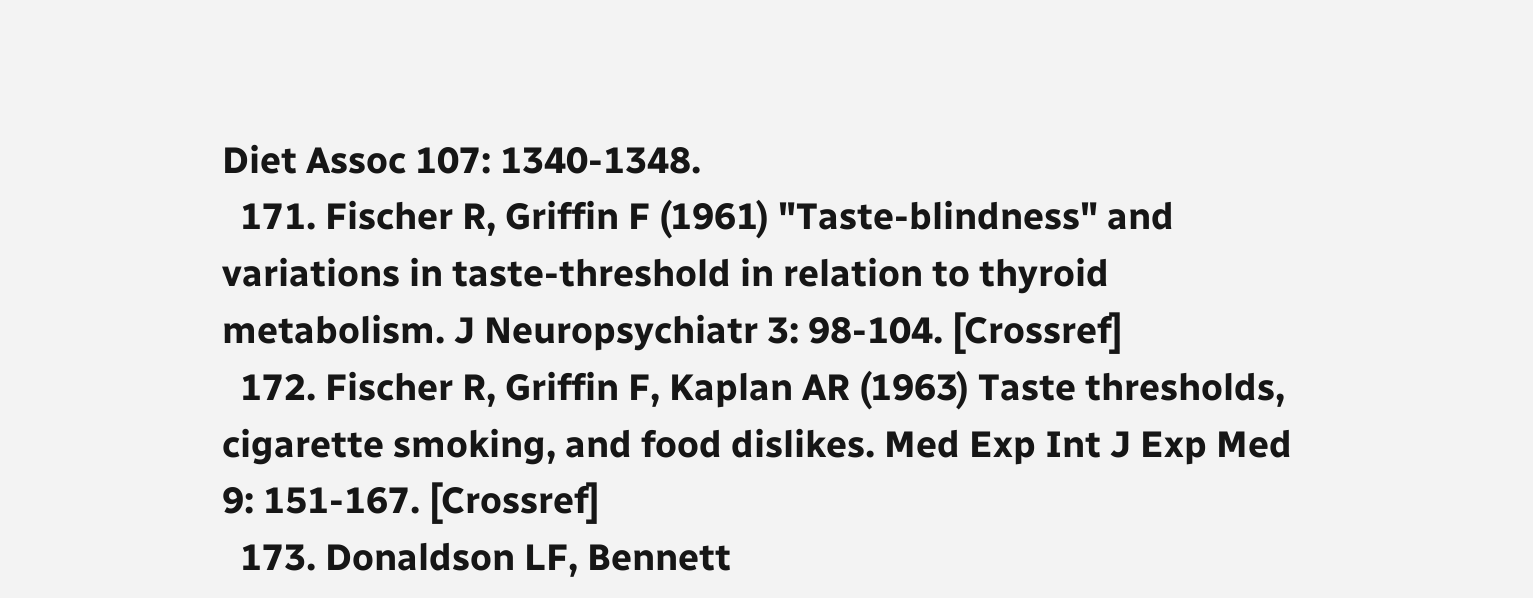Diet Assoc 107: 1340-1348.
  171. Fischer R, Griffin F (1961) "Taste-blindness" and variations in taste-threshold in relation to thyroid metabolism. J Neuropsychiatr 3: 98-104. [Crossref]
  172. Fischer R, Griffin F, Kaplan AR (1963) Taste thresholds, cigarette smoking, and food dislikes. Med Exp Int J Exp Med 9: 151-167. [Crossref]
  173. Donaldson LF, Bennett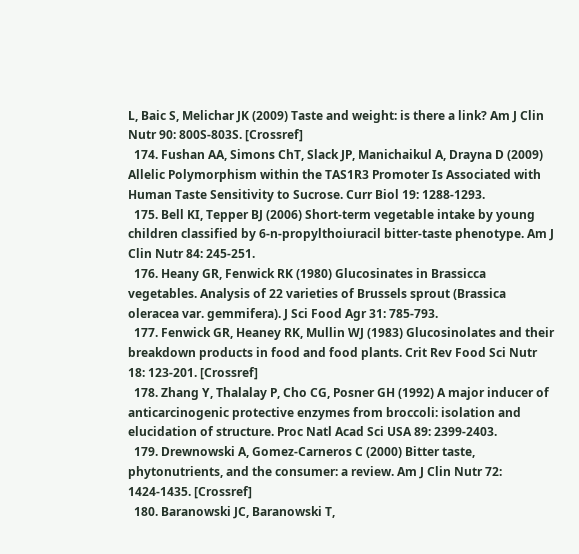L, Baic S, Melichar JK (2009) Taste and weight: is there a link? Am J Clin Nutr 90: 800S-803S. [Crossref]
  174. Fushan AA, Simons ChT, Slack JP, Manichaikul A, Drayna D (2009) Allelic Polymorphism within the TAS1R3 Promoter Is Associated with Human Taste Sensitivity to Sucrose. Curr Biol 19: 1288-1293.
  175. Bell KI, Tepper BJ (2006) Short-term vegetable intake by young children classified by 6-n-propylthoiuracil bitter-taste phenotype. Am J Clin Nutr 84: 245-251.
  176. Heany GR, Fenwick RK (1980) Glucosinates in Brassicca vegetables. Analysis of 22 varieties of Brussels sprout (Brassica oleracea var. gemmifera). J Sci Food Agr 31: 785-793.
  177. Fenwick GR, Heaney RK, Mullin WJ (1983) Glucosinolates and their breakdown products in food and food plants. Crit Rev Food Sci Nutr 18: 123-201. [Crossref]
  178. Zhang Y, Thalalay P, Cho CG, Posner GH (1992) A major inducer of anticarcinogenic protective enzymes from broccoli: isolation and elucidation of structure. Proc Natl Acad Sci USA 89: 2399-2403.
  179. Drewnowski A, Gomez-Carneros C (2000) Bitter taste, phytonutrients, and the consumer: a review. Am J Clin Nutr 72: 1424-1435. [Crossref]
  180. Baranowski JC, Baranowski T,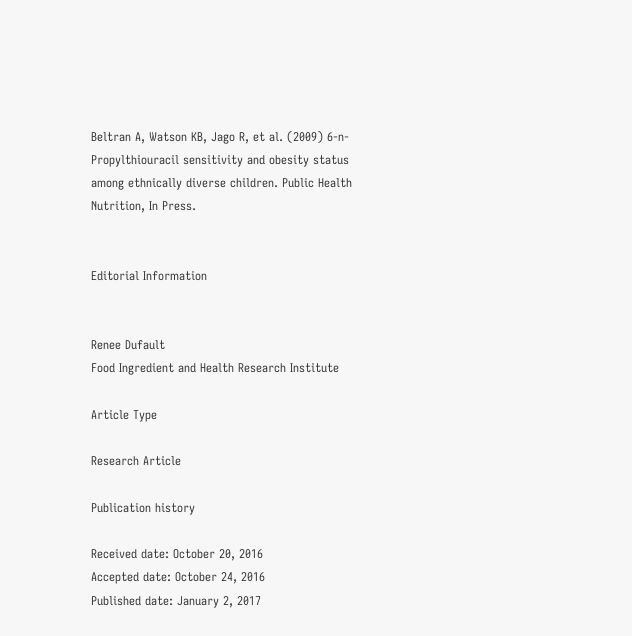Beltran A, Watson KB, Jago R, et al. (2009) 6-n-Propylthiouracil sensitivity and obesity status among ethnically diverse children. Public Health Nutrition, In Press.


Editorial Information


Renee Dufault
Food Ingredient and Health Research Institute

Article Type

Research Article

Publication history

Received date: October 20, 2016
Accepted date: October 24, 2016
Published date: January 2, 2017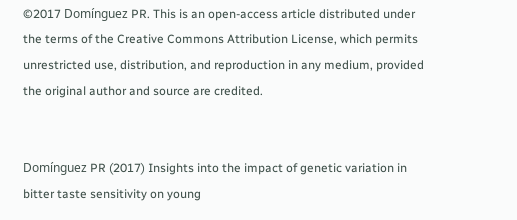©2017 Domínguez PR. This is an open-access article distributed under the terms of the Creative Commons Attribution License, which permits unrestricted use, distribution, and reproduction in any medium, provided the original author and source are credited.


Domínguez PR (2017) Insights into the impact of genetic variation in bitter taste sensitivity on young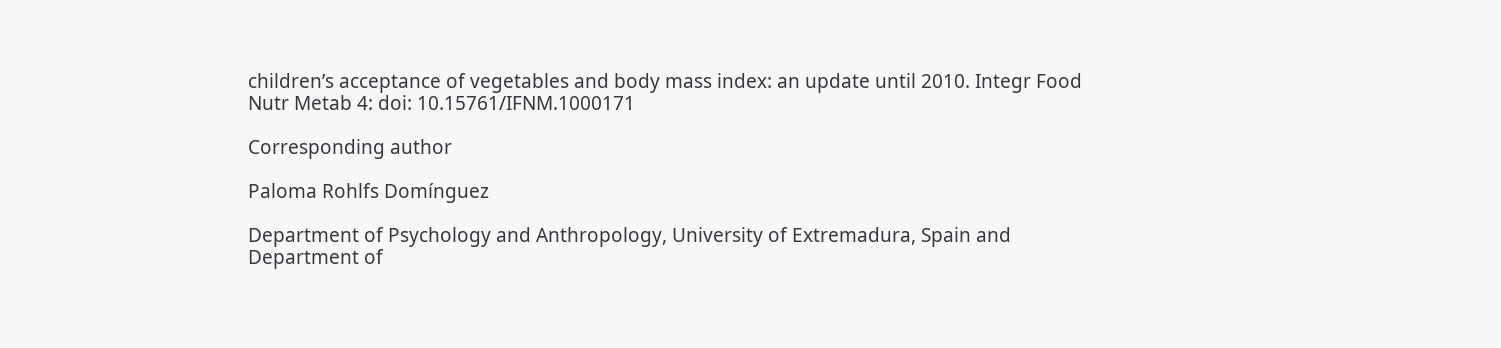children’s acceptance of vegetables and body mass index: an update until 2010. Integr Food Nutr Metab 4: doi: 10.15761/IFNM.1000171

Corresponding author

Paloma Rohlfs Domínguez

Department of Psychology and Anthropology, University of Extremadura, Spain and Department of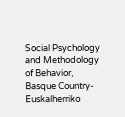Social Psychology and Methodology of Behavior, Basque Country- Euskalherriko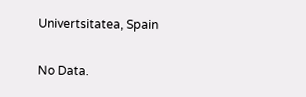Univertsitatea, Spain

No Data.